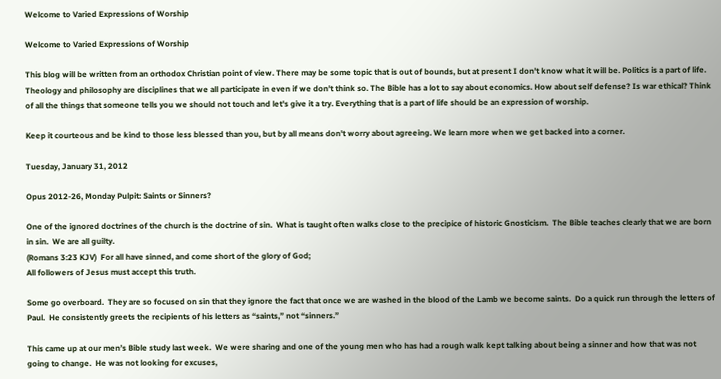Welcome to Varied Expressions of Worship

Welcome to Varied Expressions of Worship

This blog will be written from an orthodox Christian point of view. There may be some topic that is out of bounds, but at present I don't know what it will be. Politics is a part of life. Theology and philosophy are disciplines that we all participate in even if we don't think so. The Bible has a lot to say about economics. How about self defense? Is war ethical? Think of all the things that someone tells you we should not touch and let's give it a try. Everything that is a part of life should be an expression of worship.

Keep it courteous and be kind to those less blessed than you, but by all means don't worry about agreeing. We learn more when we get backed into a corner.

Tuesday, January 31, 2012

Opus 2012-26, Monday Pulpit: Saints or Sinners?

One of the ignored doctrines of the church is the doctrine of sin.  What is taught often walks close to the precipice of historic Gnosticism.  The Bible teaches clearly that we are born in sin.  We are all guilty.
(Romans 3:23 KJV)  For all have sinned, and come short of the glory of God;
All followers of Jesus must accept this truth.

Some go overboard.  They are so focused on sin that they ignore the fact that once we are washed in the blood of the Lamb we become saints.  Do a quick run through the letters of Paul.  He consistently greets the recipients of his letters as “saints,” not “sinners.”

This came up at our men’s Bible study last week.  We were sharing and one of the young men who has had a rough walk kept talking about being a sinner and how that was not going to change.  He was not looking for excuses,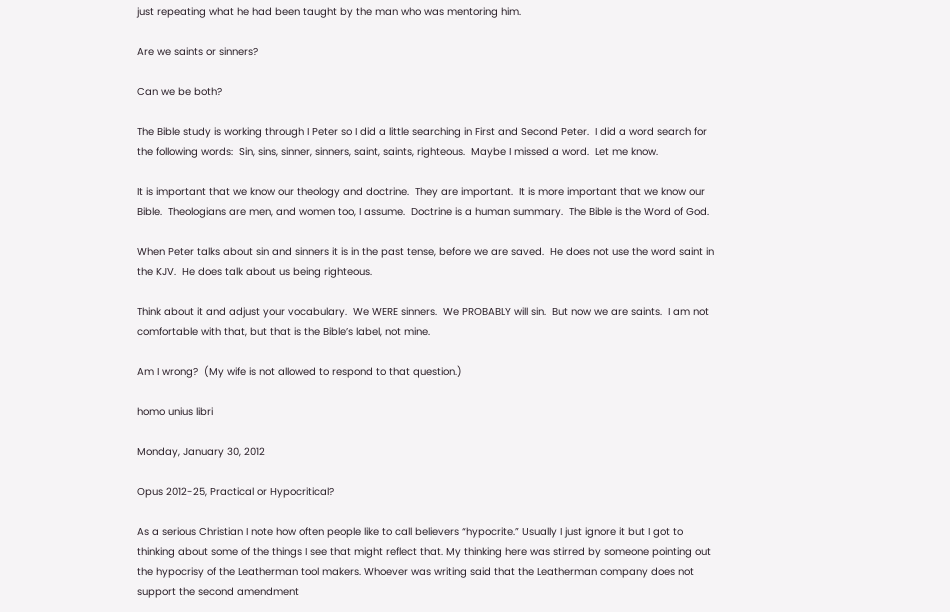just repeating what he had been taught by the man who was mentoring him.

Are we saints or sinners?

Can we be both?

The Bible study is working through I Peter so I did a little searching in First and Second Peter.  I did a word search for the following words:  Sin, sins, sinner, sinners, saint, saints, righteous.  Maybe I missed a word.  Let me know.

It is important that we know our theology and doctrine.  They are important.  It is more important that we know our Bible.  Theologians are men, and women too, I assume.  Doctrine is a human summary.  The Bible is the Word of God.

When Peter talks about sin and sinners it is in the past tense, before we are saved.  He does not use the word saint in the KJV.  He does talk about us being righteous.

Think about it and adjust your vocabulary.  We WERE sinners.  We PROBABLY will sin.  But now we are saints.  I am not comfortable with that, but that is the Bible’s label, not mine.

Am I wrong?  (My wife is not allowed to respond to that question.)

homo unius libri

Monday, January 30, 2012

Opus 2012-25, Practical or Hypocritical?

As a serious Christian I note how often people like to call believers “hypocrite.” Usually I just ignore it but I got to thinking about some of the things I see that might reflect that. My thinking here was stirred by someone pointing out the hypocrisy of the Leatherman tool makers. Whoever was writing said that the Leatherman company does not support the second amendment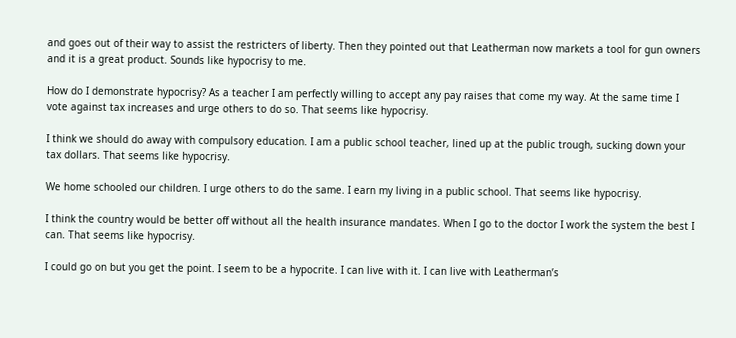and goes out of their way to assist the restricters of liberty. Then they pointed out that Leatherman now markets a tool for gun owners and it is a great product. Sounds like hypocrisy to me.

How do I demonstrate hypocrisy? As a teacher I am perfectly willing to accept any pay raises that come my way. At the same time I vote against tax increases and urge others to do so. That seems like hypocrisy.

I think we should do away with compulsory education. I am a public school teacher, lined up at the public trough, sucking down your tax dollars. That seems like hypocrisy.

We home schooled our children. I urge others to do the same. I earn my living in a public school. That seems like hypocrisy.

I think the country would be better off without all the health insurance mandates. When I go to the doctor I work the system the best I can. That seems like hypocrisy.

I could go on but you get the point. I seem to be a hypocrite. I can live with it. I can live with Leatherman’s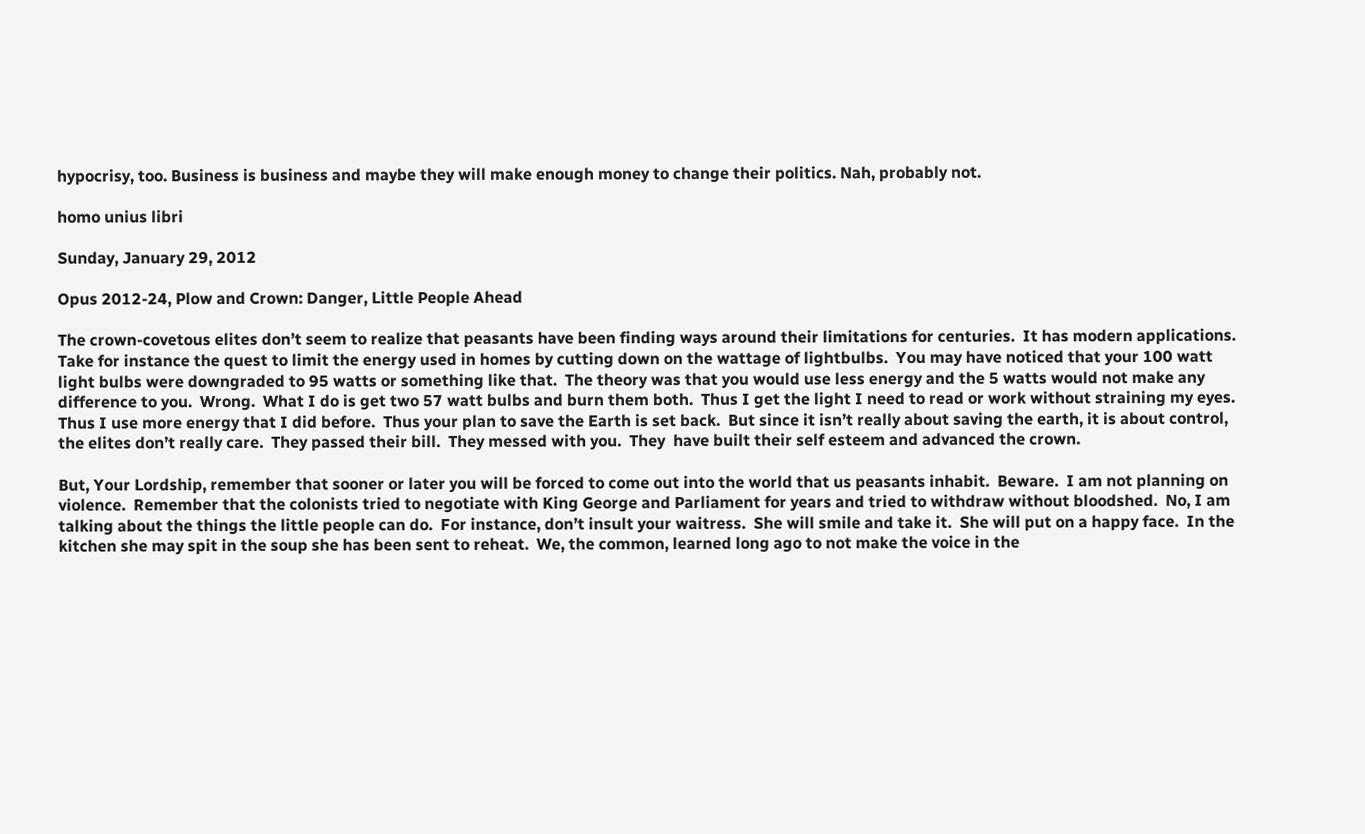hypocrisy, too. Business is business and maybe they will make enough money to change their politics. Nah, probably not.

homo unius libri

Sunday, January 29, 2012

Opus 2012-24, Plow and Crown: Danger, Little People Ahead

The crown-covetous elites don’t seem to realize that peasants have been finding ways around their limitations for centuries.  It has modern applications.  Take for instance the quest to limit the energy used in homes by cutting down on the wattage of lightbulbs.  You may have noticed that your 100 watt light bulbs were downgraded to 95 watts or something like that.  The theory was that you would use less energy and the 5 watts would not make any difference to you.  Wrong.  What I do is get two 57 watt bulbs and burn them both.  Thus I get the light I need to read or work without straining my eyes.  Thus I use more energy that I did before.  Thus your plan to save the Earth is set back.  But since it isn’t really about saving the earth, it is about control, the elites don’t really care.  They passed their bill.  They messed with you.  They  have built their self esteem and advanced the crown.

But, Your Lordship, remember that sooner or later you will be forced to come out into the world that us peasants inhabit.  Beware.  I am not planning on violence.  Remember that the colonists tried to negotiate with King George and Parliament for years and tried to withdraw without bloodshed.  No, I am talking about the things the little people can do.  For instance, don’t insult your waitress.  She will smile and take it.  She will put on a happy face.  In the kitchen she may spit in the soup she has been sent to reheat.  We, the common, learned long ago to not make the voice in the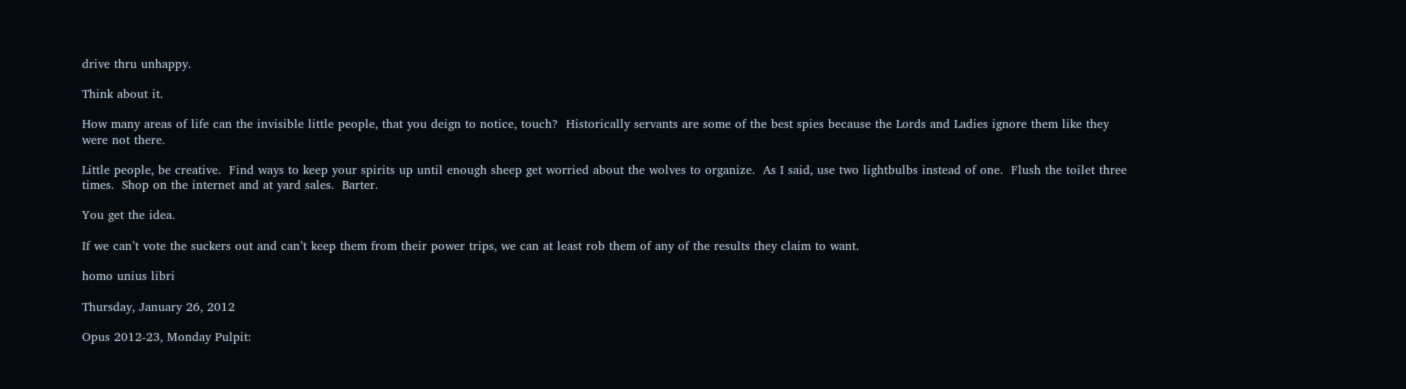drive thru unhappy.

Think about it.

How many areas of life can the invisible little people, that you deign to notice, touch?  Historically servants are some of the best spies because the Lords and Ladies ignore them like they were not there.

Little people, be creative.  Find ways to keep your spirits up until enough sheep get worried about the wolves to organize.  As I said, use two lightbulbs instead of one.  Flush the toilet three times.  Shop on the internet and at yard sales.  Barter.

You get the idea.

If we can’t vote the suckers out and can’t keep them from their power trips, we can at least rob them of any of the results they claim to want.

homo unius libri

Thursday, January 26, 2012

Opus 2012-23, Monday Pulpit: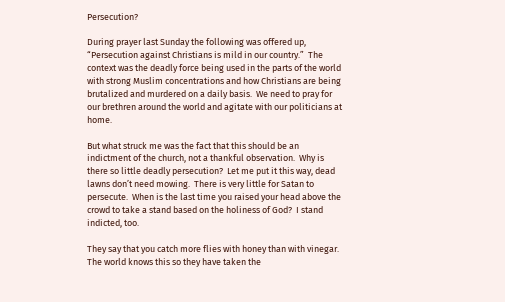Persecution?

During prayer last Sunday the following was offered up, “Persecution against Christians is mild in our country.”  The context was the deadly force being used in the parts of the world with strong Muslim concentrations and how Christians are being brutalized and murdered on a daily basis.  We need to pray for our brethren around the world and agitate with our politicians at home.

But what struck me was the fact that this should be an indictment of the church, not a thankful observation.  Why is there so little deadly persecution?  Let me put it this way, dead lawns don’t need mowing.  There is very little for Satan to persecute.  When is the last time you raised your head above the crowd to take a stand based on the holiness of God?  I stand indicted, too.

They say that you catch more flies with honey than with vinegar.  The world knows this so they have taken the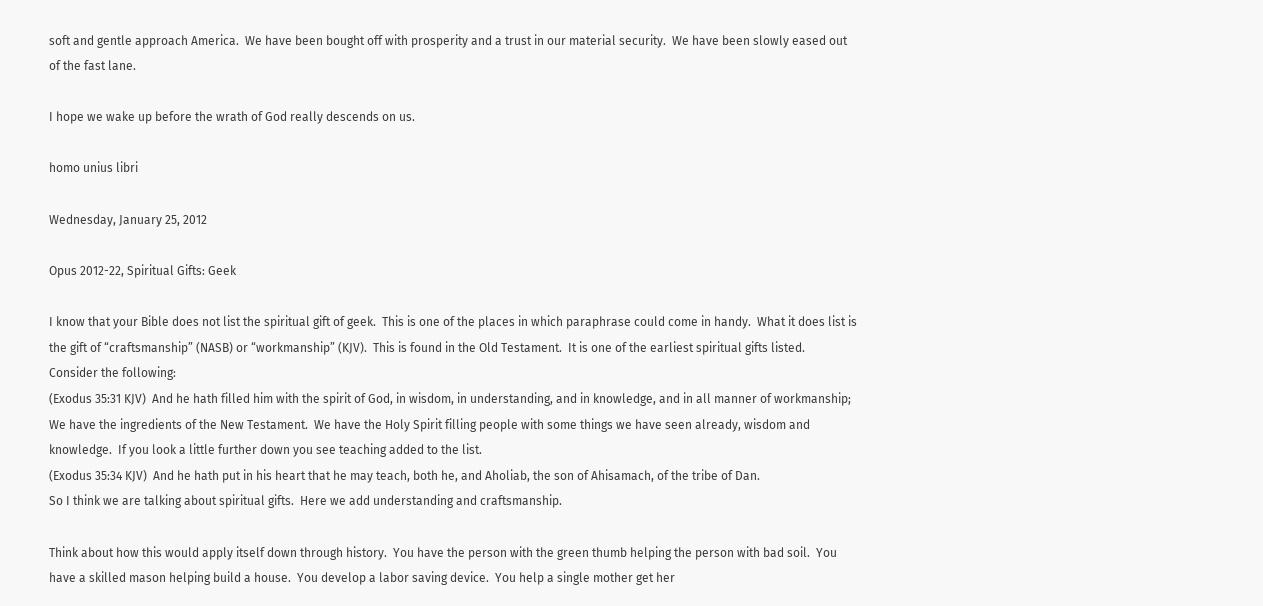soft and gentle approach America.  We have been bought off with prosperity and a trust in our material security.  We have been slowly eased out of the fast lane.

I hope we wake up before the wrath of God really descends on us.

homo unius libri

Wednesday, January 25, 2012

Opus 2012-22, Spiritual Gifts: Geek

I know that your Bible does not list the spiritual gift of geek.  This is one of the places in which paraphrase could come in handy.  What it does list is the gift of “craftsmanship” (NASB) or “workmanship” (KJV).  This is found in the Old Testament.  It is one of the earliest spiritual gifts listed.  Consider the following:
(Exodus 35:31 KJV)  And he hath filled him with the spirit of God, in wisdom, in understanding, and in knowledge, and in all manner of workmanship;
We have the ingredients of the New Testament.  We have the Holy Spirit filling people with some things we have seen already, wisdom and knowledge.  If you look a little further down you see teaching added to the list.
(Exodus 35:34 KJV)  And he hath put in his heart that he may teach, both he, and Aholiab, the son of Ahisamach, of the tribe of Dan.
So I think we are talking about spiritual gifts.  Here we add understanding and craftsmanship.

Think about how this would apply itself down through history.  You have the person with the green thumb helping the person with bad soil.  You have a skilled mason helping build a house.  You develop a labor saving device.  You help a single mother get her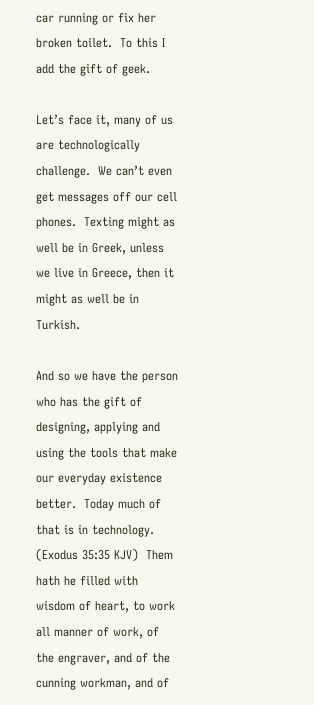car running or fix her broken toilet.  To this I add the gift of geek.

Let’s face it, many of us are technologically challenge.  We can’t even get messages off our cell phones.  Texting might as well be in Greek, unless we live in Greece, then it might as well be in Turkish.

And so we have the person who has the gift of designing, applying and using the tools that make our everyday existence better.  Today much of that is in technology.
(Exodus 35:35 KJV)  Them hath he filled with wisdom of heart, to work all manner of work, of the engraver, and of the cunning workman, and of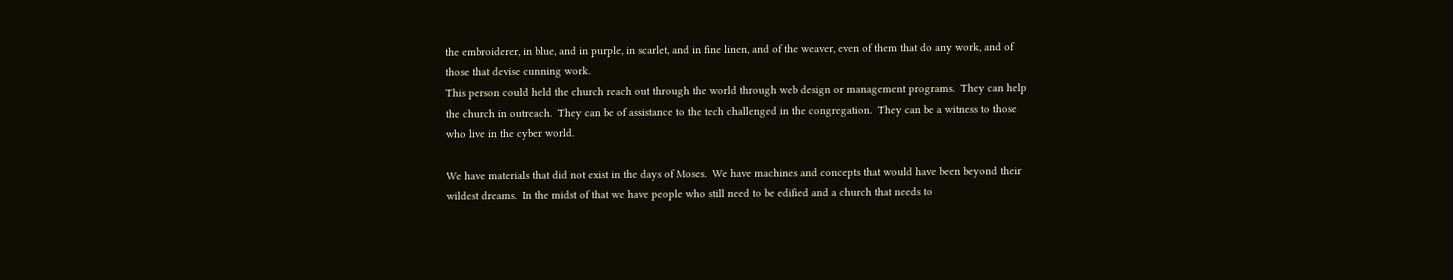the embroiderer, in blue, and in purple, in scarlet, and in fine linen, and of the weaver, even of them that do any work, and of those that devise cunning work.
This person could held the church reach out through the world through web design or management programs.  They can help the church in outreach.  They can be of assistance to the tech challenged in the congregation.  They can be a witness to those who live in the cyber world.

We have materials that did not exist in the days of Moses.  We have machines and concepts that would have been beyond their wildest dreams.  In the midst of that we have people who still need to be edified and a church that needs to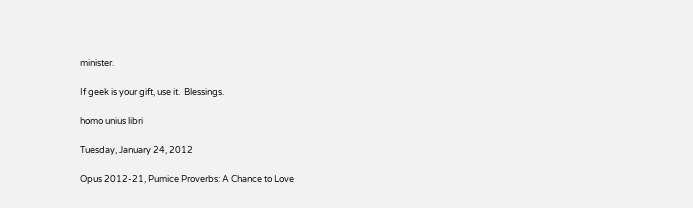minister.

If geek is your gift, use it.  Blessings.

homo unius libri

Tuesday, January 24, 2012

Opus 2012-21, Pumice Proverbs: A Chance to Love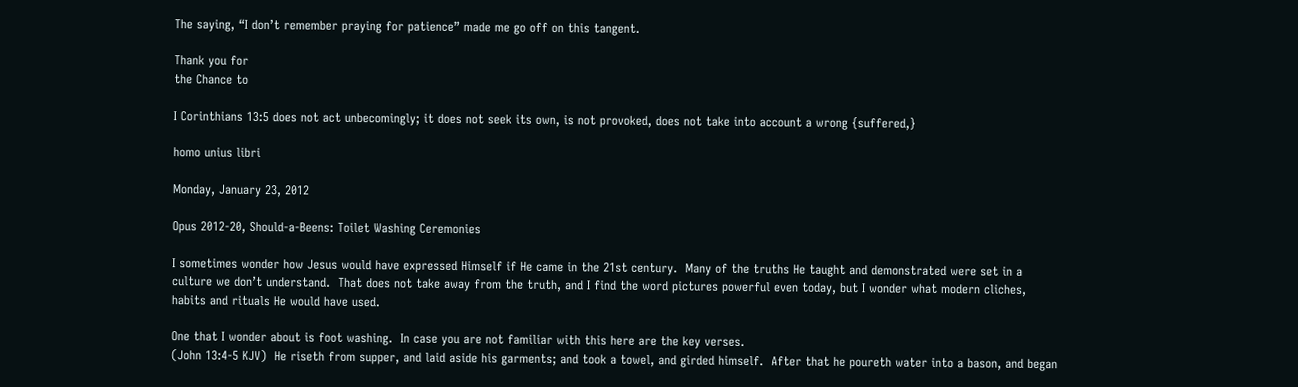The saying, “I don’t remember praying for patience” made me go off on this tangent.

Thank you for
the Chance to

I Corinthians 13:5 does not act unbecomingly; it does not seek its own, is not provoked, does not take into account a wrong {suffered,}

homo unius libri

Monday, January 23, 2012

Opus 2012-20, Should-a-Beens: Toilet Washing Ceremonies

I sometimes wonder how Jesus would have expressed Himself if He came in the 21st century.  Many of the truths He taught and demonstrated were set in a culture we don’t understand.  That does not take away from the truth, and I find the word pictures powerful even today, but I wonder what modern cliches, habits and rituals He would have used.

One that I wonder about is foot washing.  In case you are not familiar with this here are the key verses.
(John 13:4-5 KJV)  He riseth from supper, and laid aside his garments; and took a towel, and girded himself.  After that he poureth water into a bason, and began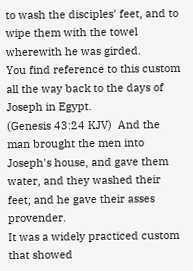to wash the disciples' feet, and to wipe them with the towel wherewith he was girded.
You find reference to this custom all the way back to the days of Joseph in Egypt.
(Genesis 43:24 KJV)  And the man brought the men into Joseph's house, and gave them water, and they washed their feet; and he gave their asses provender.
It was a widely practiced custom that showed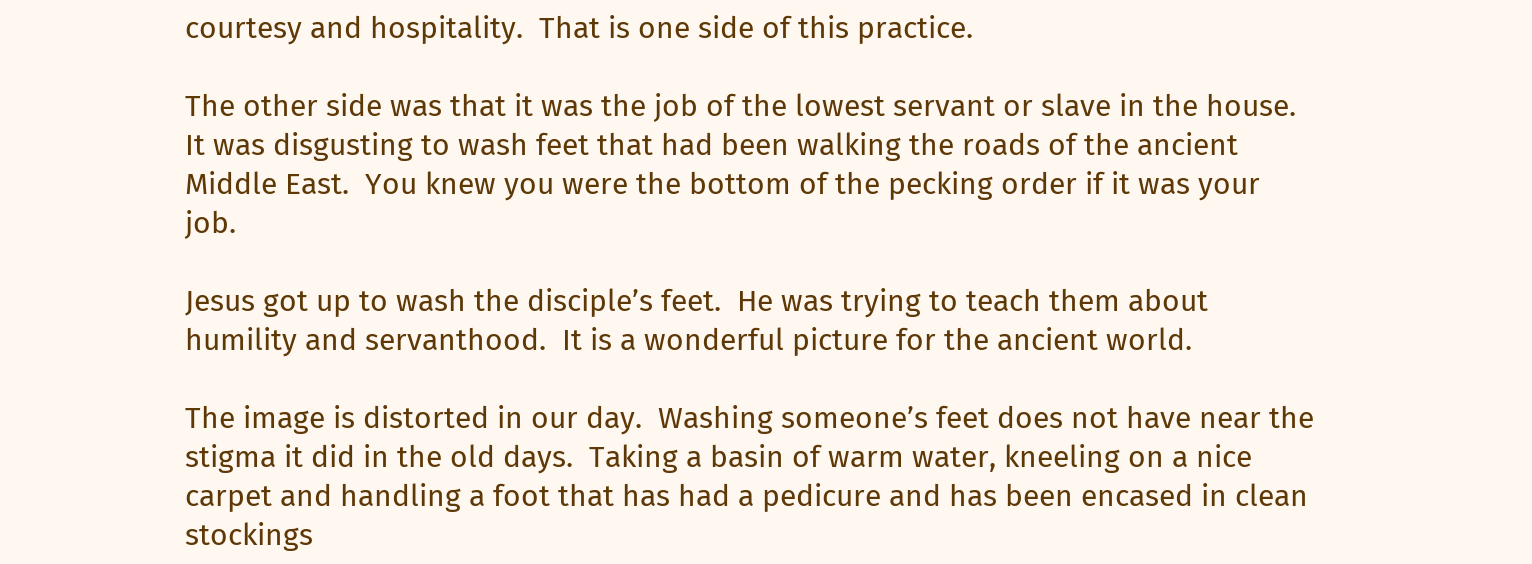courtesy and hospitality.  That is one side of this practice.

The other side was that it was the job of the lowest servant or slave in the house.  It was disgusting to wash feet that had been walking the roads of the ancient Middle East.  You knew you were the bottom of the pecking order if it was your job.

Jesus got up to wash the disciple’s feet.  He was trying to teach them about humility and servanthood.  It is a wonderful picture for the ancient world.

The image is distorted in our day.  Washing someone’s feet does not have near the stigma it did in the old days.  Taking a basin of warm water, kneeling on a nice carpet and handling a foot that has had a pedicure and has been encased in clean stockings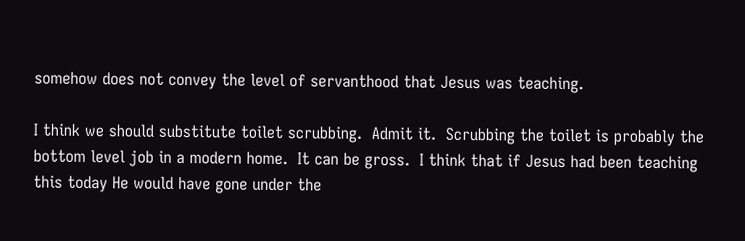somehow does not convey the level of servanthood that Jesus was teaching.

I think we should substitute toilet scrubbing.  Admit it.  Scrubbing the toilet is probably the bottom level job in a modern home.  It can be gross.  I think that if Jesus had been teaching this today He would have gone under the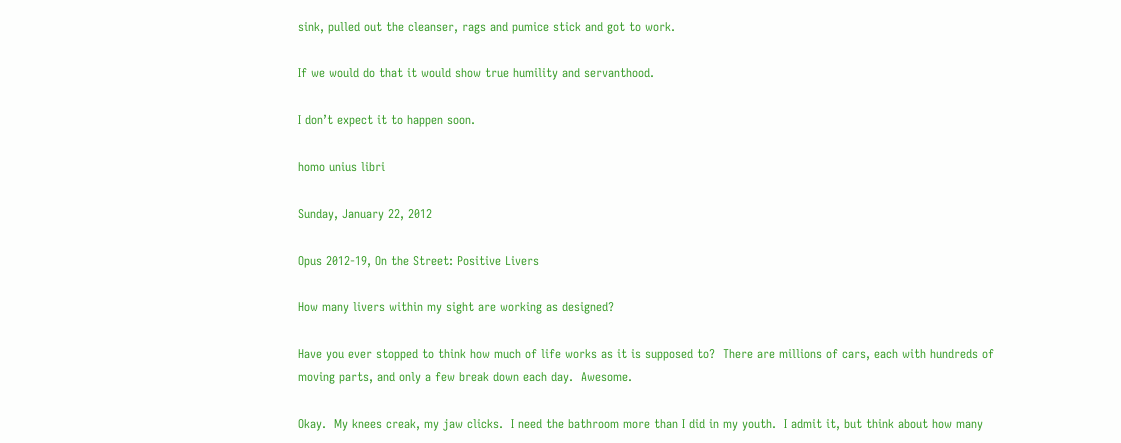sink, pulled out the cleanser, rags and pumice stick and got to work.

If we would do that it would show true humility and servanthood.

I don’t expect it to happen soon.

homo unius libri

Sunday, January 22, 2012

Opus 2012-19, On the Street: Positive Livers

How many livers within my sight are working as designed?

Have you ever stopped to think how much of life works as it is supposed to?  There are millions of cars, each with hundreds of moving parts, and only a few break down each day.  Awesome.

Okay.  My knees creak, my jaw clicks.  I need the bathroom more than I did in my youth.  I admit it, but think about how many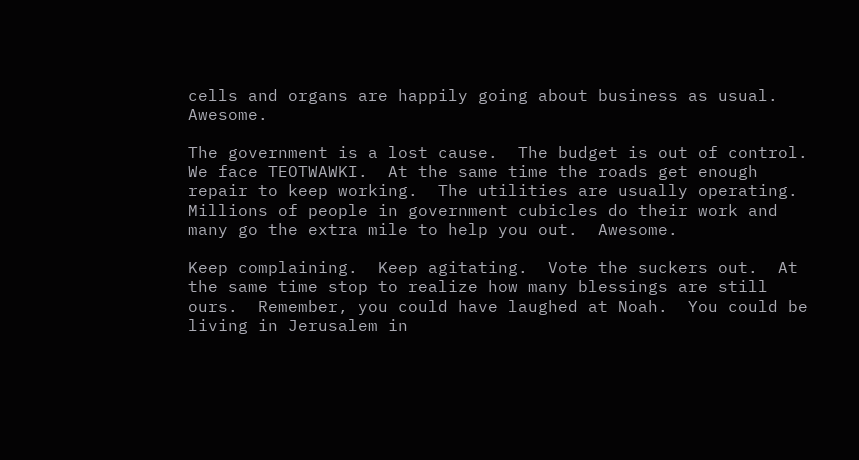cells and organs are happily going about business as usual.  Awesome.

The government is a lost cause.  The budget is out of control.  We face TEOTWAWKI.  At the same time the roads get enough repair to keep working.  The utilities are usually operating.  Millions of people in government cubicles do their work and many go the extra mile to help you out.  Awesome.

Keep complaining.  Keep agitating.  Vote the suckers out.  At the same time stop to realize how many blessings are still ours.  Remember, you could have laughed at Noah.  You could be living in Jerusalem in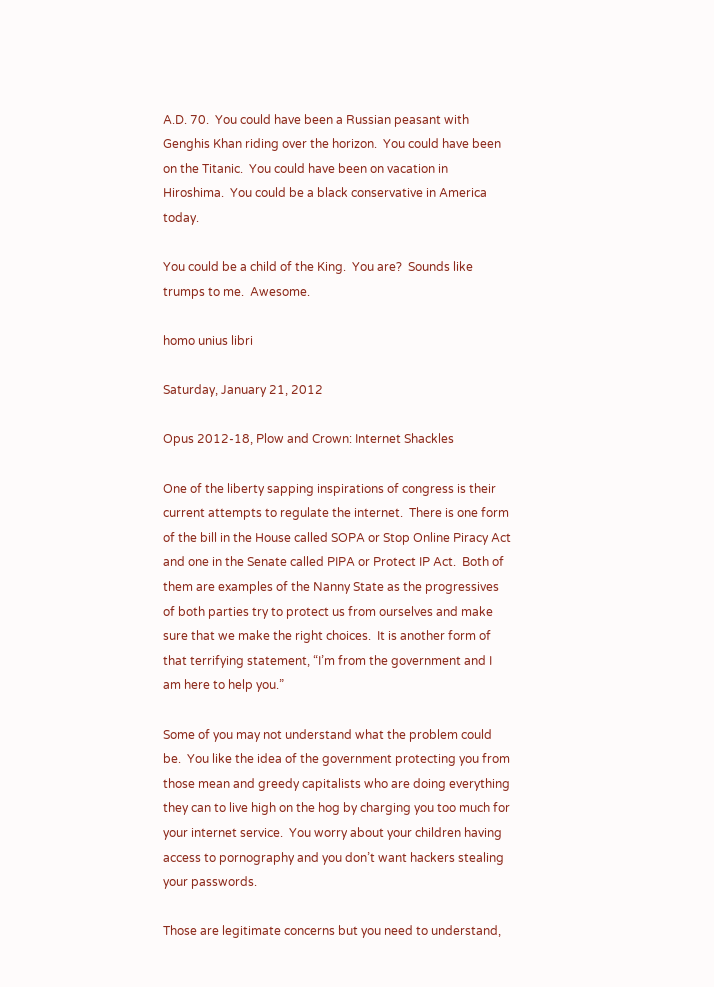A.D. 70.  You could have been a Russian peasant with Genghis Khan riding over the horizon.  You could have been on the Titanic.  You could have been on vacation in Hiroshima.  You could be a black conservative in America today.

You could be a child of the King.  You are?  Sounds like trumps to me.  Awesome.

homo unius libri

Saturday, January 21, 2012

Opus 2012-18, Plow and Crown: Internet Shackles

One of the liberty sapping inspirations of congress is their current attempts to regulate the internet.  There is one form of the bill in the House called SOPA or Stop Online Piracy Act and one in the Senate called PIPA or Protect IP Act.  Both of them are examples of the Nanny State as the progressives of both parties try to protect us from ourselves and make sure that we make the right choices.  It is another form of that terrifying statement, “I’m from the government and I am here to help you.”

Some of you may not understand what the problem could be.  You like the idea of the government protecting you from those mean and greedy capitalists who are doing everything they can to live high on the hog by charging you too much for your internet service.  You worry about your children having access to pornography and you don’t want hackers stealing your passwords.

Those are legitimate concerns but you need to understand,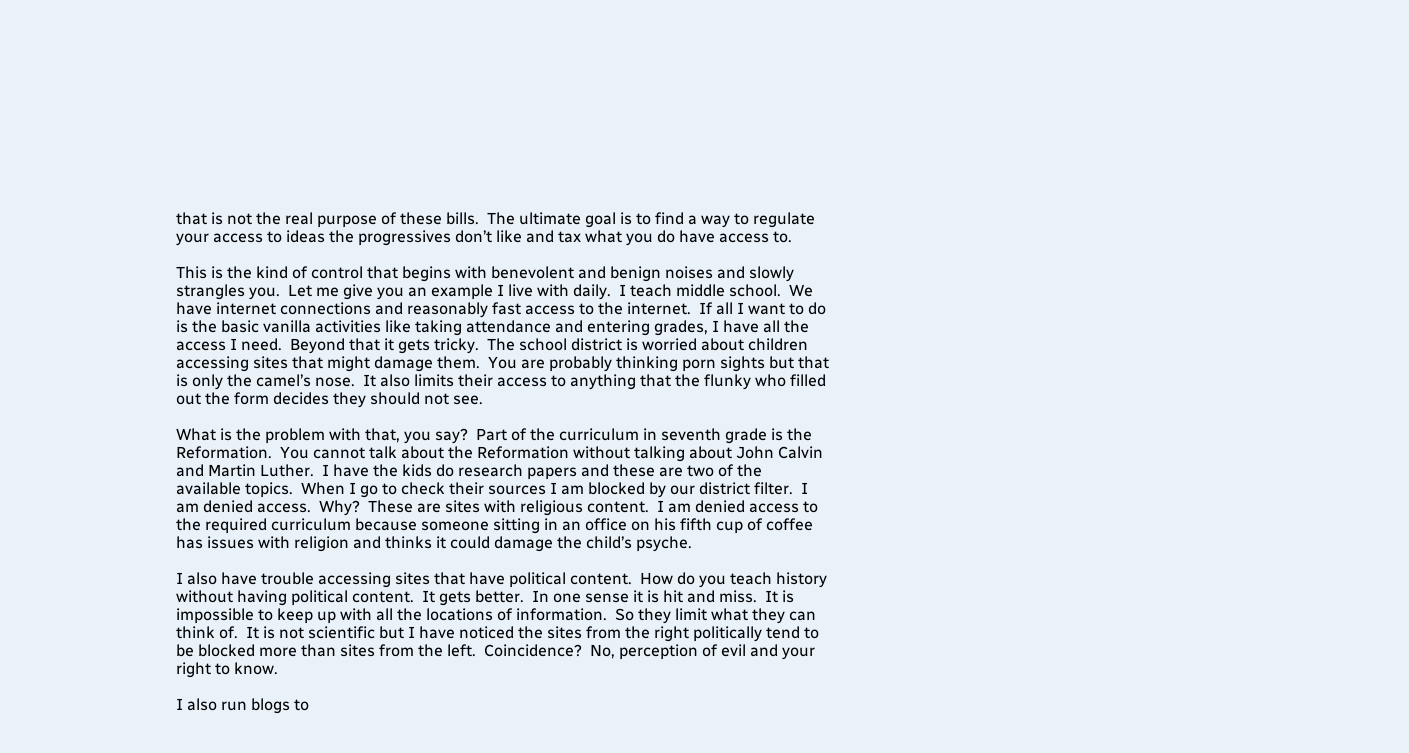that is not the real purpose of these bills.  The ultimate goal is to find a way to regulate your access to ideas the progressives don’t like and tax what you do have access to.

This is the kind of control that begins with benevolent and benign noises and slowly strangles you.  Let me give you an example I live with daily.  I teach middle school.  We have internet connections and reasonably fast access to the internet.  If all I want to do is the basic vanilla activities like taking attendance and entering grades, I have all the access I need.  Beyond that it gets tricky.  The school district is worried about children accessing sites that might damage them.  You are probably thinking porn sights but that is only the camel’s nose.  It also limits their access to anything that the flunky who filled out the form decides they should not see.

What is the problem with that, you say?  Part of the curriculum in seventh grade is the Reformation.  You cannot talk about the Reformation without talking about John Calvin and Martin Luther.  I have the kids do research papers and these are two of the available topics.  When I go to check their sources I am blocked by our district filter.  I am denied access.  Why?  These are sites with religious content.  I am denied access to the required curriculum because someone sitting in an office on his fifth cup of coffee has issues with religion and thinks it could damage the child’s psyche.

I also have trouble accessing sites that have political content.  How do you teach history without having political content.  It gets better.  In one sense it is hit and miss.  It is impossible to keep up with all the locations of information.  So they limit what they can think of.  It is not scientific but I have noticed the sites from the right politically tend to be blocked more than sites from the left.  Coincidence?  No, perception of evil and your right to know.

I also run blogs to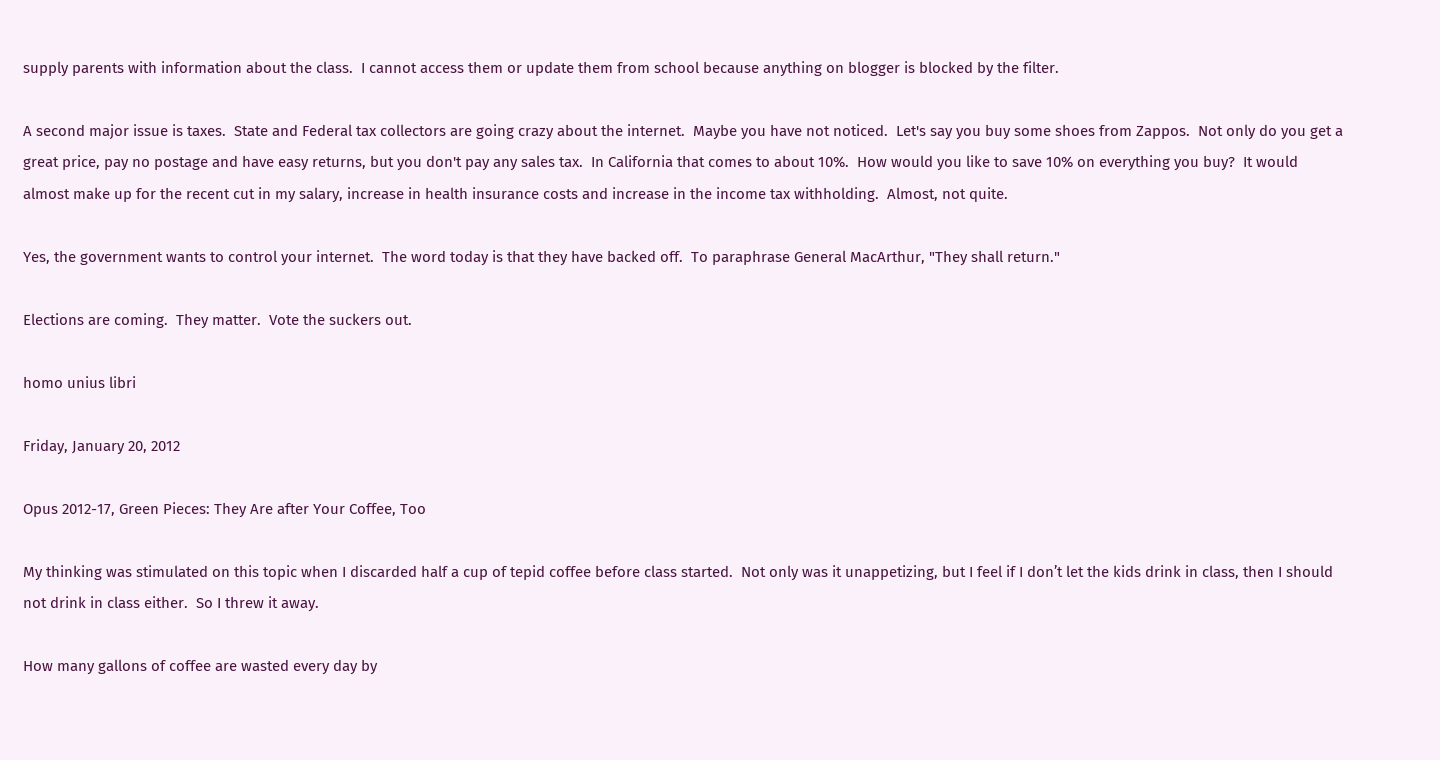supply parents with information about the class.  I cannot access them or update them from school because anything on blogger is blocked by the filter.

A second major issue is taxes.  State and Federal tax collectors are going crazy about the internet.  Maybe you have not noticed.  Let's say you buy some shoes from Zappos.  Not only do you get a great price, pay no postage and have easy returns, but you don't pay any sales tax.  In California that comes to about 10%.  How would you like to save 10% on everything you buy?  It would almost make up for the recent cut in my salary, increase in health insurance costs and increase in the income tax withholding.  Almost, not quite.

Yes, the government wants to control your internet.  The word today is that they have backed off.  To paraphrase General MacArthur, "They shall return."

Elections are coming.  They matter.  Vote the suckers out.

homo unius libri

Friday, January 20, 2012

Opus 2012-17, Green Pieces: They Are after Your Coffee, Too

My thinking was stimulated on this topic when I discarded half a cup of tepid coffee before class started.  Not only was it unappetizing, but I feel if I don’t let the kids drink in class, then I should not drink in class either.  So I threw it away.

How many gallons of coffee are wasted every day by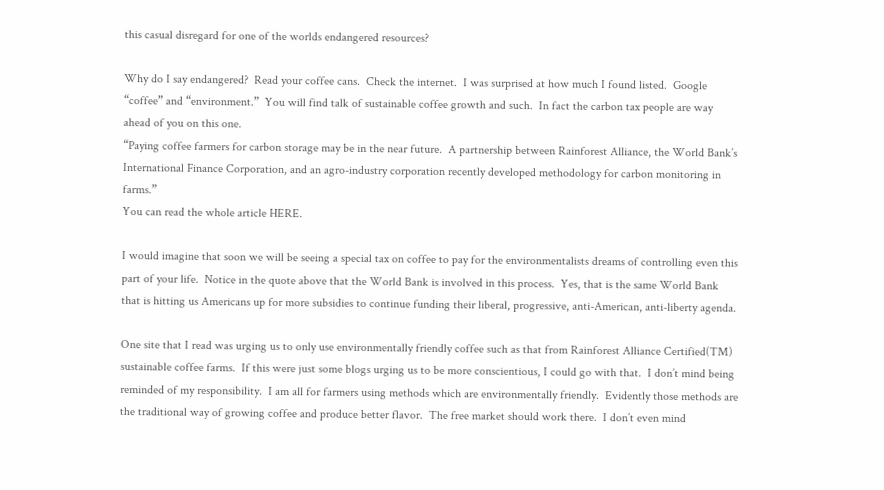this casual disregard for one of the worlds endangered resources?

Why do I say endangered?  Read your coffee cans.  Check the internet.  I was surprised at how much I found listed.  Google “coffee” and “environment.”  You will find talk of sustainable coffee growth and such.  In fact the carbon tax people are way ahead of you on this one.
“Paying coffee farmers for carbon storage may be in the near future.  A partnership between Rainforest Alliance, the World Bank’s International Finance Corporation, and an agro-industry corporation recently developed methodology for carbon monitoring in farms.”
You can read the whole article HERE.

I would imagine that soon we will be seeing a special tax on coffee to pay for the environmentalists dreams of controlling even this part of your life.  Notice in the quote above that the World Bank is involved in this process.  Yes, that is the same World Bank that is hitting us Americans up for more subsidies to continue funding their liberal, progressive, anti-American, anti-liberty agenda.

One site that I read was urging us to only use environmentally friendly coffee such as that from Rainforest Alliance Certified(TM) sustainable coffee farms.  If this were just some blogs urging us to be more conscientious, I could go with that.  I don’t mind being reminded of my responsibility.  I am all for farmers using methods which are environmentally friendly.  Evidently those methods are the traditional way of growing coffee and produce better flavor.  The free market should work there.  I don’t even mind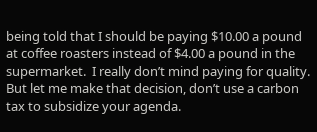being told that I should be paying $10.00 a pound at coffee roasters instead of $4.00 a pound in the supermarket.  I really don’t mind paying for quality.  But let me make that decision, don’t use a carbon tax to subsidize your agenda.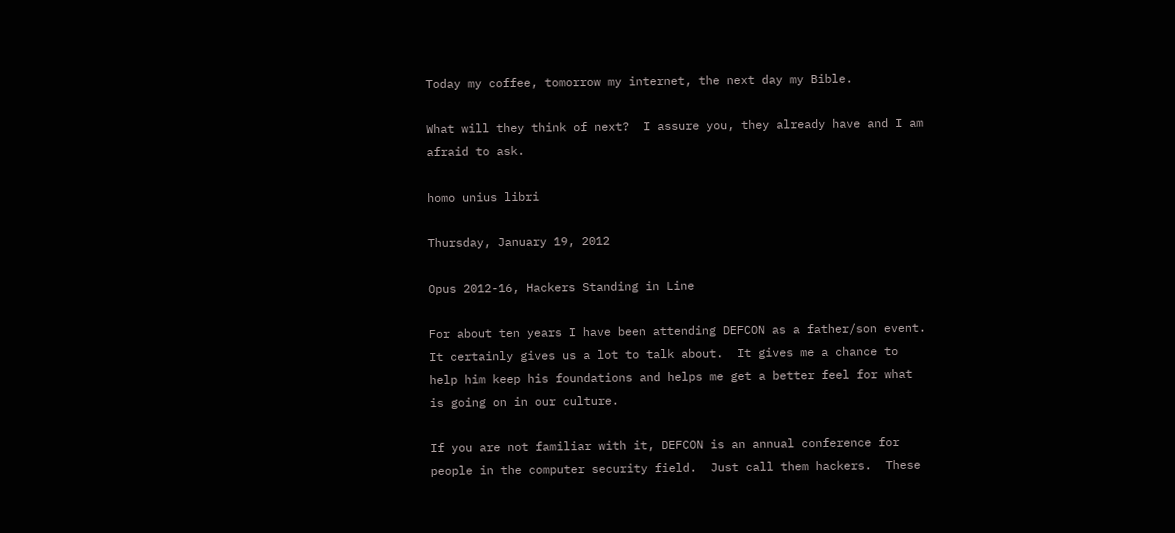Today my coffee, tomorrow my internet, the next day my Bible.

What will they think of next?  I assure you, they already have and I am afraid to ask.

homo unius libri

Thursday, January 19, 2012

Opus 2012-16, Hackers Standing in Line

For about ten years I have been attending DEFCON as a father/son event.  It certainly gives us a lot to talk about.  It gives me a chance to help him keep his foundations and helps me get a better feel for what is going on in our culture.

If you are not familiar with it, DEFCON is an annual conference for people in the computer security field.  Just call them hackers.  These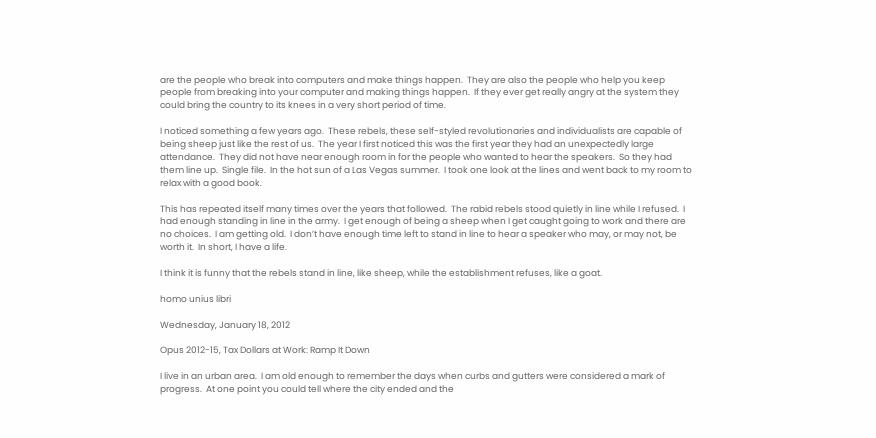are the people who break into computers and make things happen.  They are also the people who help you keep people from breaking into your computer and making things happen.  If they ever get really angry at the system they could bring the country to its knees in a very short period of time.

I noticed something a few years ago.  These rebels, these self-styled revolutionaries and individualists are capable of being sheep just like the rest of us.  The year I first noticed this was the first year they had an unexpectedly large attendance.  They did not have near enough room in for the people who wanted to hear the speakers.  So they had them line up.  Single file.  In the hot sun of a Las Vegas summer.  I took one look at the lines and went back to my room to relax with a good book.

This has repeated itself many times over the years that followed.  The rabid rebels stood quietly in line while I refused.  I had enough standing in line in the army.  I get enough of being a sheep when I get caught going to work and there are no choices.  I am getting old.  I don’t have enough time left to stand in line to hear a speaker who may, or may not, be worth it.  In short, I have a life.

I think it is funny that the rebels stand in line, like sheep, while the establishment refuses, like a goat.

homo unius libri

Wednesday, January 18, 2012

Opus 2012-15, Tax Dollars at Work: Ramp It Down

I live in an urban area.  I am old enough to remember the days when curbs and gutters were considered a mark of progress.  At one point you could tell where the city ended and the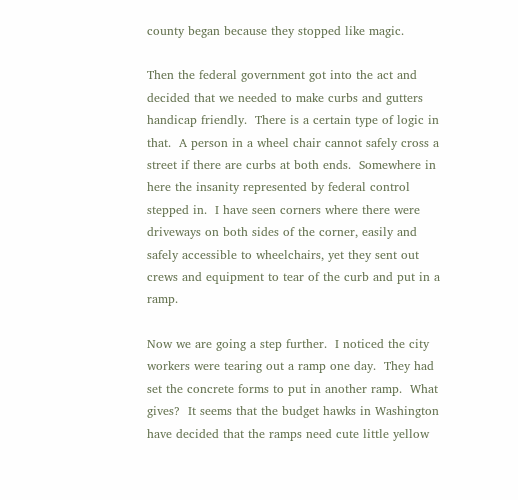county began because they stopped like magic.

Then the federal government got into the act and decided that we needed to make curbs and gutters handicap friendly.  There is a certain type of logic in that.  A person in a wheel chair cannot safely cross a street if there are curbs at both ends.  Somewhere in here the insanity represented by federal control stepped in.  I have seen corners where there were driveways on both sides of the corner, easily and safely accessible to wheelchairs, yet they sent out crews and equipment to tear of the curb and put in a ramp.

Now we are going a step further.  I noticed the city workers were tearing out a ramp one day.  They had set the concrete forms to put in another ramp.  What gives?  It seems that the budget hawks in Washington have decided that the ramps need cute little yellow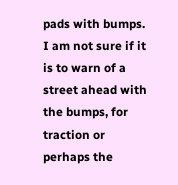pads with bumps.  I am not sure if it is to warn of a street ahead with the bumps, for traction or perhaps the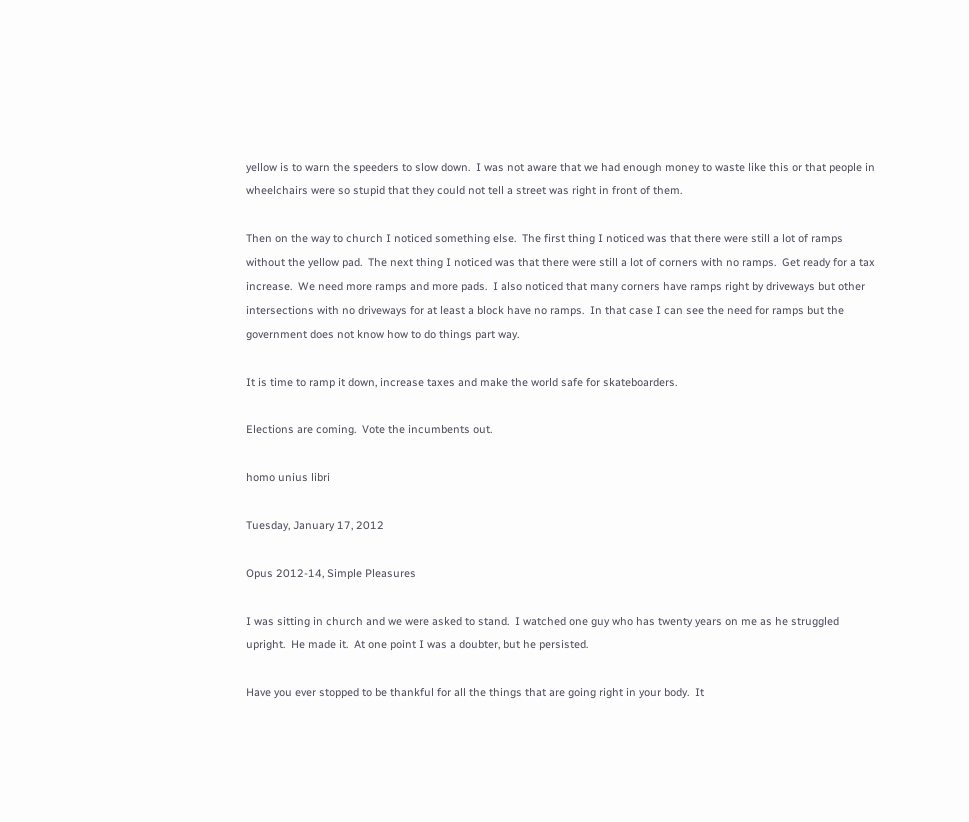yellow is to warn the speeders to slow down.  I was not aware that we had enough money to waste like this or that people in wheelchairs were so stupid that they could not tell a street was right in front of them.

Then on the way to church I noticed something else.  The first thing I noticed was that there were still a lot of ramps without the yellow pad.  The next thing I noticed was that there were still a lot of corners with no ramps.  Get ready for a tax increase.  We need more ramps and more pads.  I also noticed that many corners have ramps right by driveways but other intersections with no driveways for at least a block have no ramps.  In that case I can see the need for ramps but the government does not know how to do things part way.

It is time to ramp it down, increase taxes and make the world safe for skateboarders.

Elections are coming.  Vote the incumbents out.

homo unius libri

Tuesday, January 17, 2012

Opus 2012-14, Simple Pleasures

I was sitting in church and we were asked to stand.  I watched one guy who has twenty years on me as he struggled upright.  He made it.  At one point I was a doubter, but he persisted.

Have you ever stopped to be thankful for all the things that are going right in your body.  It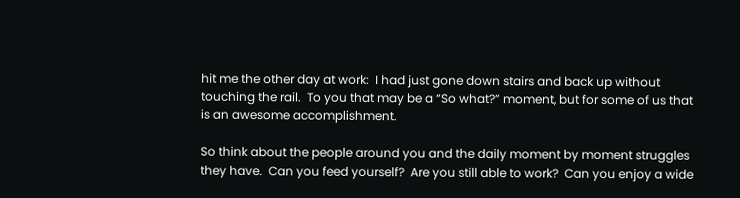hit me the other day at work:  I had just gone down stairs and back up without touching the rail.  To you that may be a “So what?” moment, but for some of us that is an awesome accomplishment.

So think about the people around you and the daily moment by moment struggles they have.  Can you feed yourself?  Are you still able to work?  Can you enjoy a wide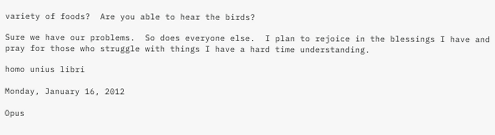variety of foods?  Are you able to hear the birds?

Sure we have our problems.  So does everyone else.  I plan to rejoice in the blessings I have and pray for those who struggle with things I have a hard time understanding.

homo unius libri

Monday, January 16, 2012

Opus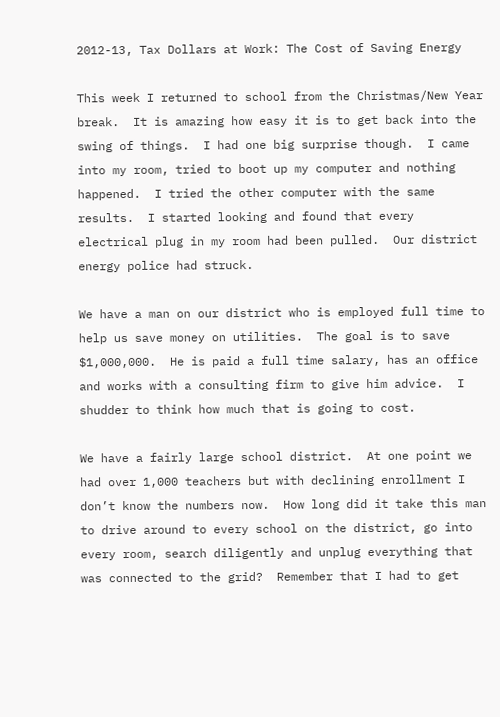2012-13, Tax Dollars at Work: The Cost of Saving Energy

This week I returned to school from the Christmas/New Year break.  It is amazing how easy it is to get back into the swing of things.  I had one big surprise though.  I came into my room, tried to boot up my computer and nothing happened.  I tried the other computer with the same results.  I started looking and found that every electrical plug in my room had been pulled.  Our district energy police had struck.

We have a man on our district who is employed full time to help us save money on utilities.  The goal is to save $1,000,000.  He is paid a full time salary, has an office and works with a consulting firm to give him advice.  I shudder to think how much that is going to cost.

We have a fairly large school district.  At one point we had over 1,000 teachers but with declining enrollment I don’t know the numbers now.  How long did it take this man to drive around to every school on the district, go into every room, search diligently and unplug everything that was connected to the grid?  Remember that I had to get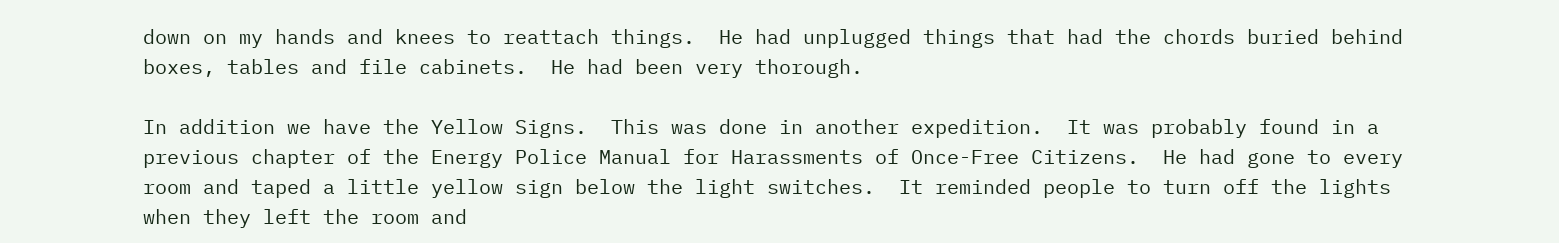down on my hands and knees to reattach things.  He had unplugged things that had the chords buried behind boxes, tables and file cabinets.  He had been very thorough.

In addition we have the Yellow Signs.  This was done in another expedition.  It was probably found in a previous chapter of the Energy Police Manual for Harassments of Once-Free Citizens.  He had gone to every room and taped a little yellow sign below the light switches.  It reminded people to turn off the lights when they left the room and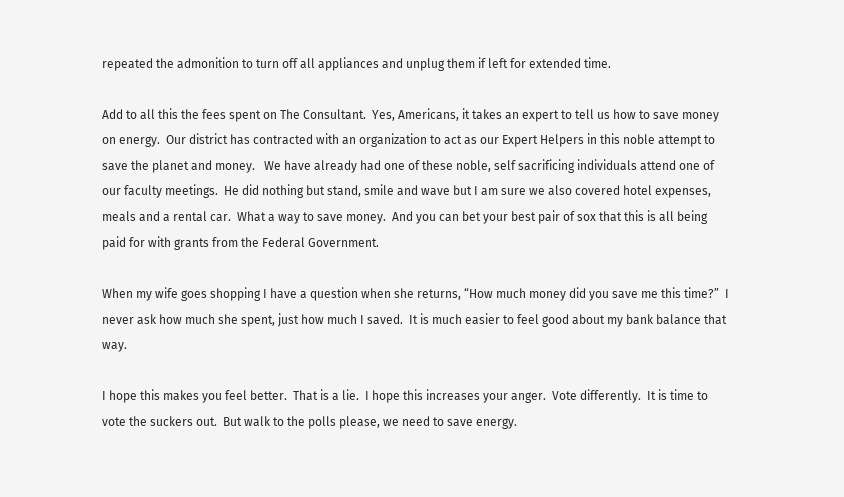repeated the admonition to turn off all appliances and unplug them if left for extended time.

Add to all this the fees spent on The Consultant.  Yes, Americans, it takes an expert to tell us how to save money on energy.  Our district has contracted with an organization to act as our Expert Helpers in this noble attempt to save the planet and money.   We have already had one of these noble, self sacrificing individuals attend one of our faculty meetings.  He did nothing but stand, smile and wave but I am sure we also covered hotel expenses, meals and a rental car.  What a way to save money.  And you can bet your best pair of sox that this is all being paid for with grants from the Federal Government.

When my wife goes shopping I have a question when she returns, “How much money did you save me this time?”  I never ask how much she spent, just how much I saved.  It is much easier to feel good about my bank balance that way.

I hope this makes you feel better.  That is a lie.  I hope this increases your anger.  Vote differently.  It is time to vote the suckers out.  But walk to the polls please, we need to save energy.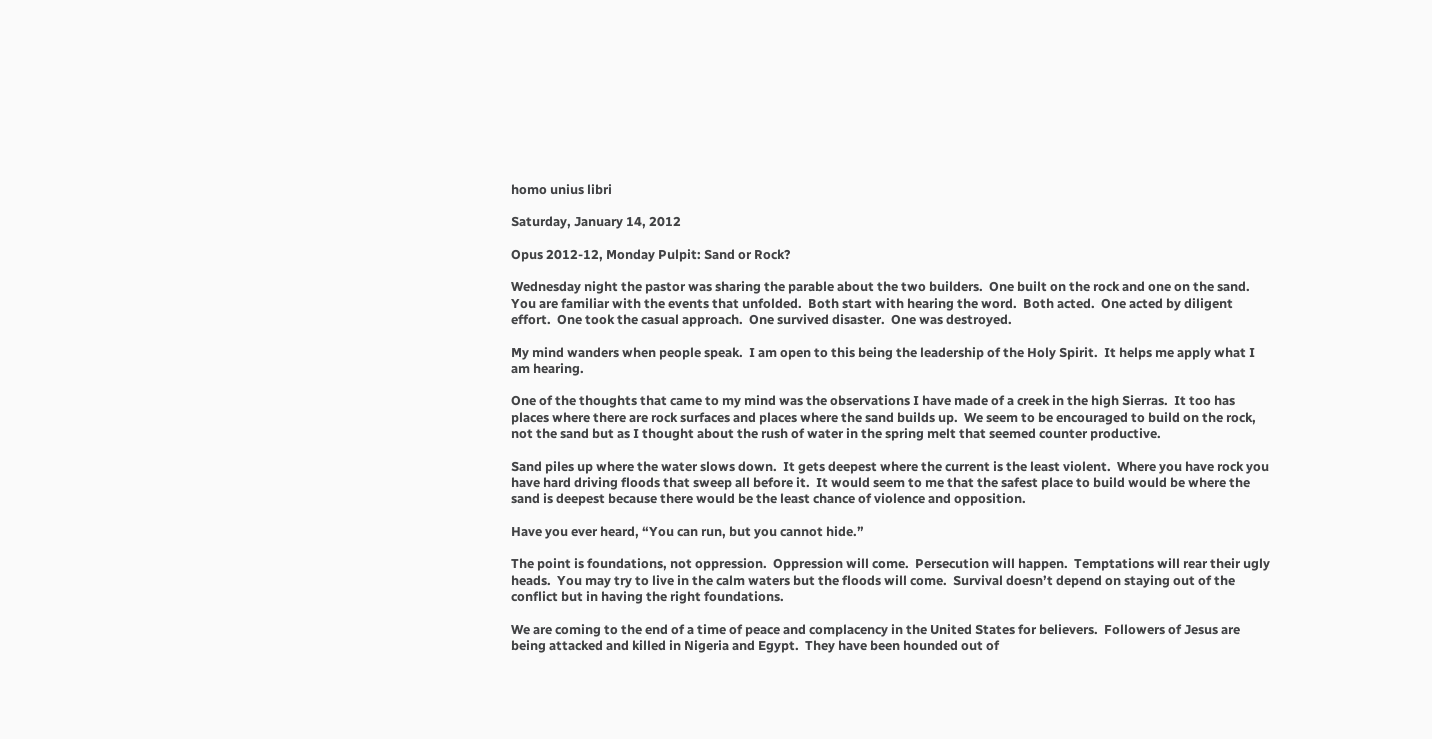homo unius libri

Saturday, January 14, 2012

Opus 2012-12, Monday Pulpit: Sand or Rock?

Wednesday night the pastor was sharing the parable about the two builders.  One built on the rock and one on the sand.  You are familiar with the events that unfolded.  Both start with hearing the word.  Both acted.  One acted by diligent effort.  One took the casual approach.  One survived disaster.  One was destroyed.

My mind wanders when people speak.  I am open to this being the leadership of the Holy Spirit.  It helps me apply what I am hearing.

One of the thoughts that came to my mind was the observations I have made of a creek in the high Sierras.  It too has places where there are rock surfaces and places where the sand builds up.  We seem to be encouraged to build on the rock, not the sand but as I thought about the rush of water in the spring melt that seemed counter productive.

Sand piles up where the water slows down.  It gets deepest where the current is the least violent.  Where you have rock you have hard driving floods that sweep all before it.  It would seem to me that the safest place to build would be where the sand is deepest because there would be the least chance of violence and opposition.

Have you ever heard, “You can run, but you cannot hide.”

The point is foundations, not oppression.  Oppression will come.  Persecution will happen.  Temptations will rear their ugly heads.  You may try to live in the calm waters but the floods will come.  Survival doesn’t depend on staying out of the conflict but in having the right foundations.

We are coming to the end of a time of peace and complacency in the United States for believers.  Followers of Jesus are being attacked and killed in Nigeria and Egypt.  They have been hounded out of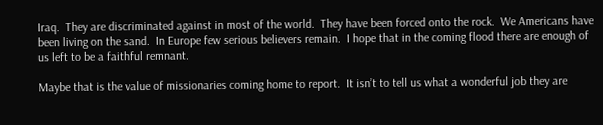Iraq.  They are discriminated against in most of the world.  They have been forced onto the rock.  We Americans have been living on the sand.  In Europe few serious believers remain.  I hope that in the coming flood there are enough of us left to be a faithful remnant.

Maybe that is the value of missionaries coming home to report.  It isn’t to tell us what a wonderful job they are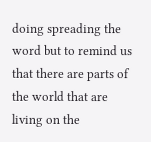doing spreading the word but to remind us that there are parts of the world that are living on the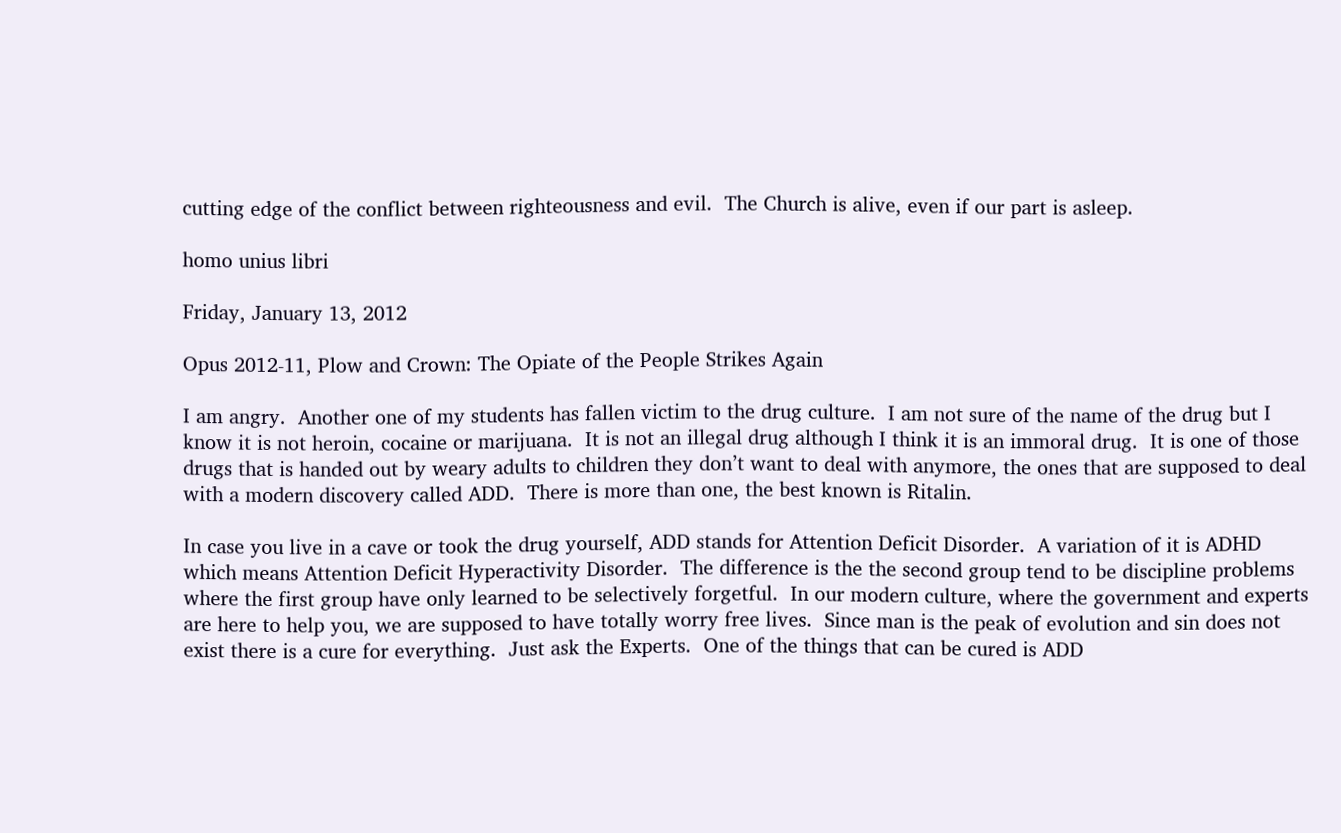cutting edge of the conflict between righteousness and evil.  The Church is alive, even if our part is asleep.

homo unius libri

Friday, January 13, 2012

Opus 2012-11, Plow and Crown: The Opiate of the People Strikes Again

I am angry.  Another one of my students has fallen victim to the drug culture.  I am not sure of the name of the drug but I know it is not heroin, cocaine or marijuana.  It is not an illegal drug although I think it is an immoral drug.  It is one of those drugs that is handed out by weary adults to children they don’t want to deal with anymore, the ones that are supposed to deal with a modern discovery called ADD.  There is more than one, the best known is Ritalin.

In case you live in a cave or took the drug yourself, ADD stands for Attention Deficit Disorder.  A variation of it is ADHD which means Attention Deficit Hyperactivity Disorder.  The difference is the the second group tend to be discipline problems where the first group have only learned to be selectively forgetful.  In our modern culture, where the government and experts are here to help you, we are supposed to have totally worry free lives.  Since man is the peak of evolution and sin does not exist there is a cure for everything.  Just ask the Experts.  One of the things that can be cured is ADD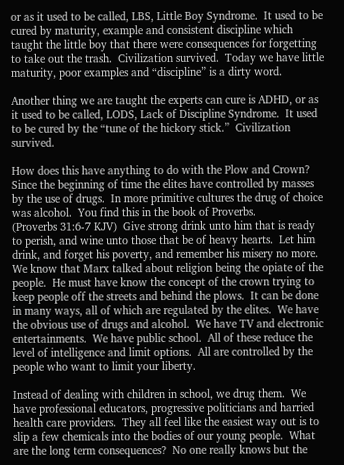or as it used to be called, LBS, Little Boy Syndrome.  It used to be cured by maturity, example and consistent discipline which taught the little boy that there were consequences for forgetting to take out the trash.  Civilization survived.  Today we have little maturity, poor examples and “discipline” is a dirty word.

Another thing we are taught the experts can cure is ADHD, or as it used to be called, LODS, Lack of Discipline Syndrome.  It used to be cured by the “tune of the hickory stick.”  Civilization survived.

How does this have anything to do with the Plow and Crown?  Since the beginning of time the elites have controlled by masses by the use of drugs.  In more primitive cultures the drug of choice was alcohol.  You find this in the book of Proverbs.
(Proverbs 31:6-7 KJV)  Give strong drink unto him that is ready to perish, and wine unto those that be of heavy hearts.  Let him drink, and forget his poverty, and remember his misery no more.
We know that Marx talked about religion being the opiate of the people.  He must have know the concept of the crown trying to keep people off the streets and behind the plows.  It can be done in many ways, all of which are regulated by the elites.  We have the obvious use of drugs and alcohol.  We have TV and electronic entertainments.  We have public school.  All of these reduce the level of intelligence and limit options.  All are controlled by the people who want to limit your liberty.

Instead of dealing with children in school, we drug them.  We have professional educators, progressive politicians and harried health care providers.  They all feel like the easiest way out is to slip a few chemicals into the bodies of our young people.  What are the long term consequences?  No one really knows but the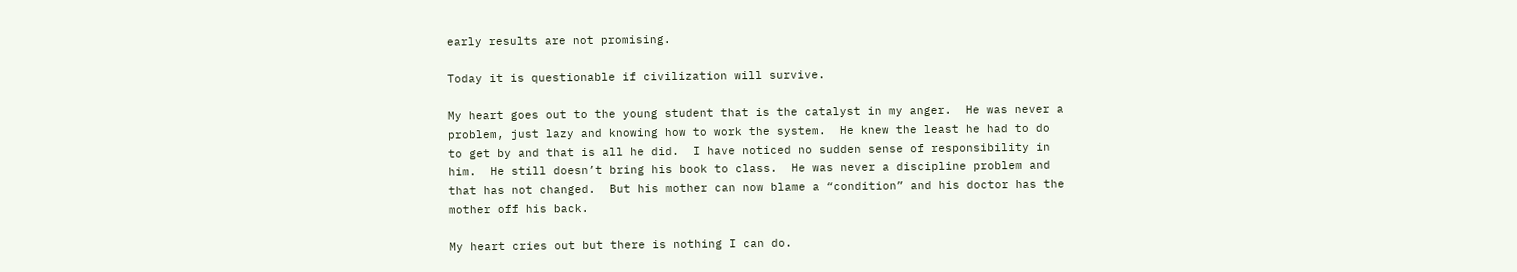early results are not promising.

Today it is questionable if civilization will survive.

My heart goes out to the young student that is the catalyst in my anger.  He was never a problem, just lazy and knowing how to work the system.  He knew the least he had to do to get by and that is all he did.  I have noticed no sudden sense of responsibility in him.  He still doesn’t bring his book to class.  He was never a discipline problem and that has not changed.  But his mother can now blame a “condition” and his doctor has the mother off his back.

My heart cries out but there is nothing I can do.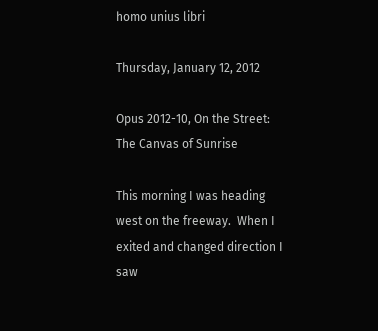homo unius libri

Thursday, January 12, 2012

Opus 2012-10, On the Street: The Canvas of Sunrise

This morning I was heading west on the freeway.  When I exited and changed direction I saw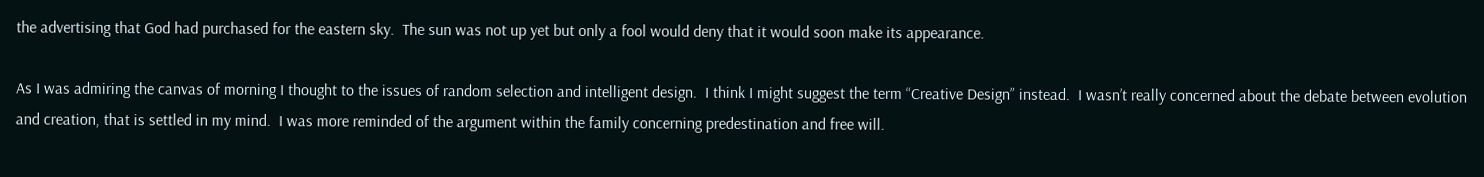the advertising that God had purchased for the eastern sky.  The sun was not up yet but only a fool would deny that it would soon make its appearance.

As I was admiring the canvas of morning I thought to the issues of random selection and intelligent design.  I think I might suggest the term “Creative Design” instead.  I wasn’t really concerned about the debate between evolution and creation, that is settled in my mind.  I was more reminded of the argument within the family concerning predestination and free will.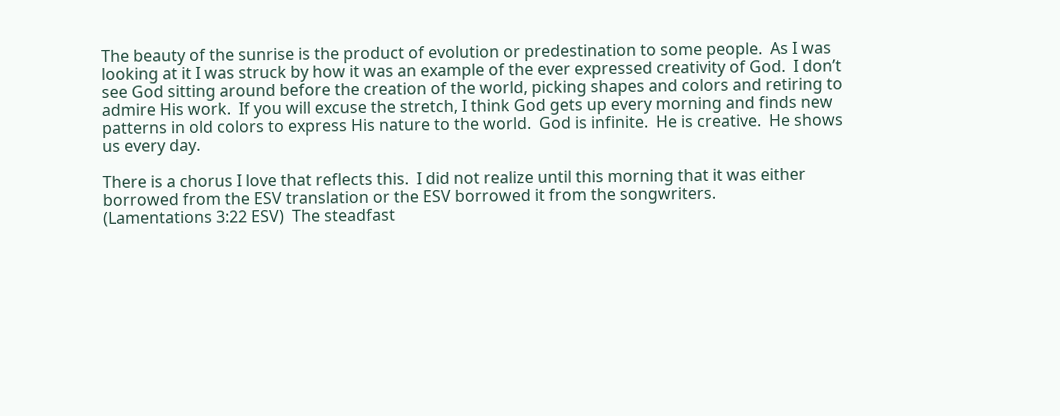The beauty of the sunrise is the product of evolution or predestination to some people.  As I was looking at it I was struck by how it was an example of the ever expressed creativity of God.  I don’t see God sitting around before the creation of the world, picking shapes and colors and retiring to admire His work.  If you will excuse the stretch, I think God gets up every morning and finds new patterns in old colors to express His nature to the world.  God is infinite.  He is creative.  He shows us every day.

There is a chorus I love that reflects this.  I did not realize until this morning that it was either borrowed from the ESV translation or the ESV borrowed it from the songwriters.
(Lamentations 3:22 ESV)  The steadfast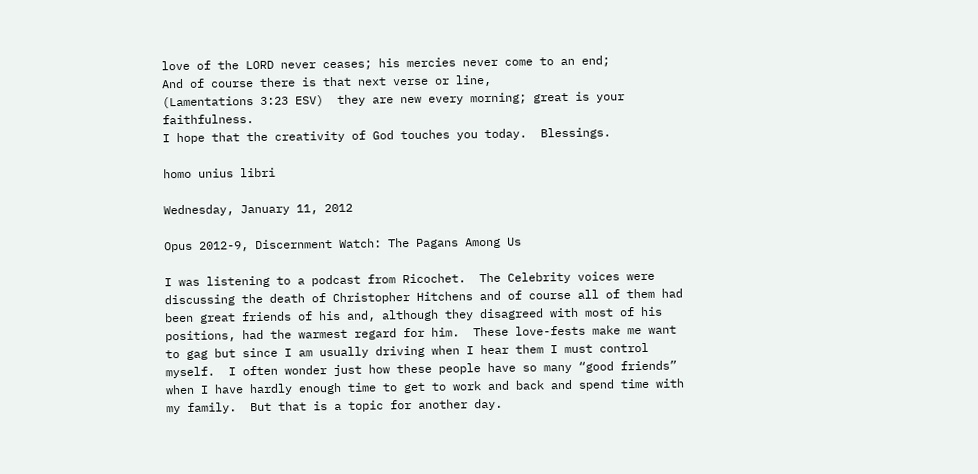love of the LORD never ceases; his mercies never come to an end;
And of course there is that next verse or line,
(Lamentations 3:23 ESV)  they are new every morning; great is your faithfulness.
I hope that the creativity of God touches you today.  Blessings.

homo unius libri

Wednesday, January 11, 2012

Opus 2012-9, Discernment Watch: The Pagans Among Us

I was listening to a podcast from Ricochet.  The Celebrity voices were discussing the death of Christopher Hitchens and of course all of them had been great friends of his and, although they disagreed with most of his positions, had the warmest regard for him.  These love-fests make me want to gag but since I am usually driving when I hear them I must control myself.  I often wonder just how these people have so many “good friends” when I have hardly enough time to get to work and back and spend time with my family.  But that is a topic for another day.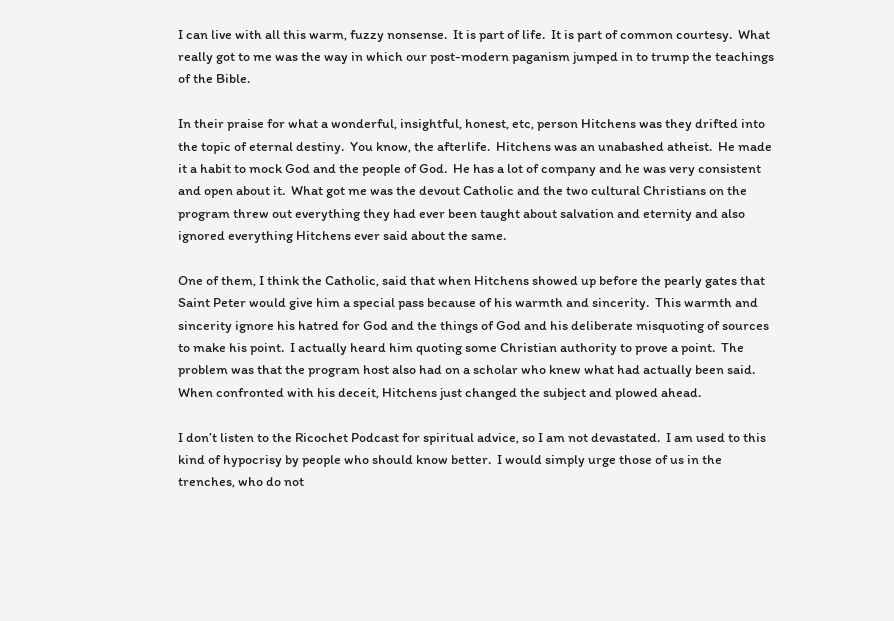I can live with all this warm, fuzzy nonsense.  It is part of life.  It is part of common courtesy.  What really got to me was the way in which our post-modern paganism jumped in to trump the teachings of the Bible.

In their praise for what a wonderful, insightful, honest, etc, person Hitchens was they drifted into the topic of eternal destiny.  You know, the afterlife.  Hitchens was an unabashed atheist.  He made it a habit to mock God and the people of God.  He has a lot of company and he was very consistent and open about it.  What got me was the devout Catholic and the two cultural Christians on the program threw out everything they had ever been taught about salvation and eternity and also ignored everything Hitchens ever said about the same.

One of them, I think the Catholic, said that when Hitchens showed up before the pearly gates that Saint Peter would give him a special pass because of his warmth and sincerity.  This warmth and sincerity ignore his hatred for God and the things of God and his deliberate misquoting of sources to make his point.  I actually heard him quoting some Christian authority to prove a point.  The problem was that the program host also had on a scholar who knew what had actually been said.  When confronted with his deceit, Hitchens just changed the subject and plowed ahead.

I don’t listen to the Ricochet Podcast for spiritual advice, so I am not devastated.  I am used to this kind of hypocrisy by people who should know better.  I would simply urge those of us in the trenches, who do not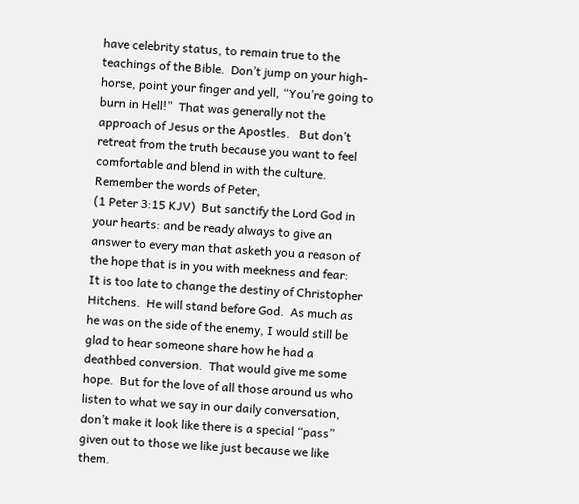have celebrity status, to remain true to the teachings of the Bible.  Don’t jump on your high-horse, point your finger and yell, “You’re going to burn in Hell!”  That was generally not the approach of Jesus or the Apostles.   But don’t retreat from the truth because you want to feel comfortable and blend in with the culture.  Remember the words of Peter,
(1 Peter 3:15 KJV)  But sanctify the Lord God in your hearts: and be ready always to give an answer to every man that asketh you a reason of the hope that is in you with meekness and fear:
It is too late to change the destiny of Christopher Hitchens.  He will stand before God.  As much as he was on the side of the enemy, I would still be glad to hear someone share how he had a deathbed conversion.  That would give me some hope.  But for the love of all those around us who listen to what we say in our daily conversation, don’t make it look like there is a special “pass” given out to those we like just because we like them.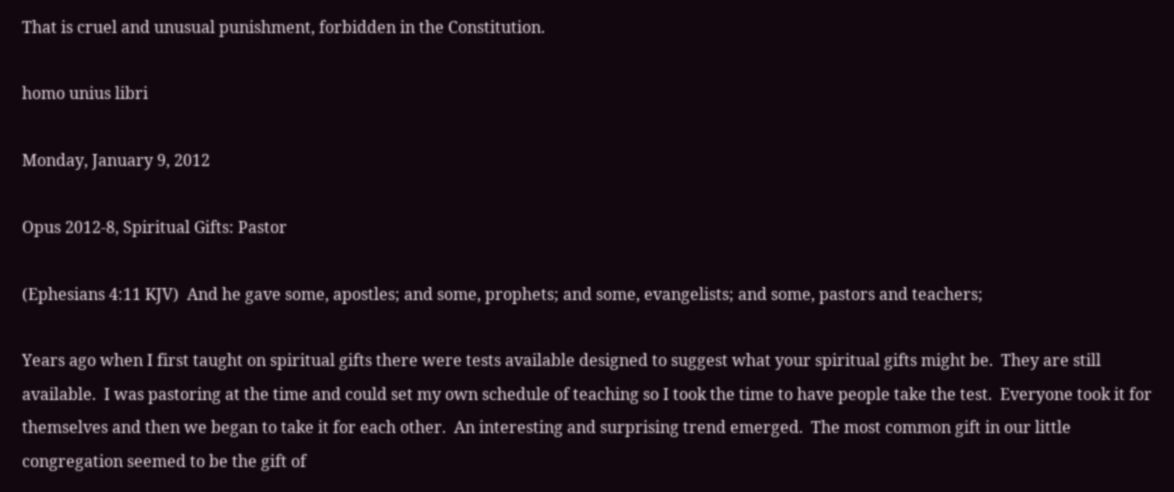That is cruel and unusual punishment, forbidden in the Constitution.

homo unius libri

Monday, January 9, 2012

Opus 2012-8, Spiritual Gifts: Pastor

(Ephesians 4:11 KJV)  And he gave some, apostles; and some, prophets; and some, evangelists; and some, pastors and teachers;

Years ago when I first taught on spiritual gifts there were tests available designed to suggest what your spiritual gifts might be.  They are still available.  I was pastoring at the time and could set my own schedule of teaching so I took the time to have people take the test.  Everyone took it for themselves and then we began to take it for each other.  An interesting and surprising trend emerged.  The most common gift in our little congregation seemed to be the gift of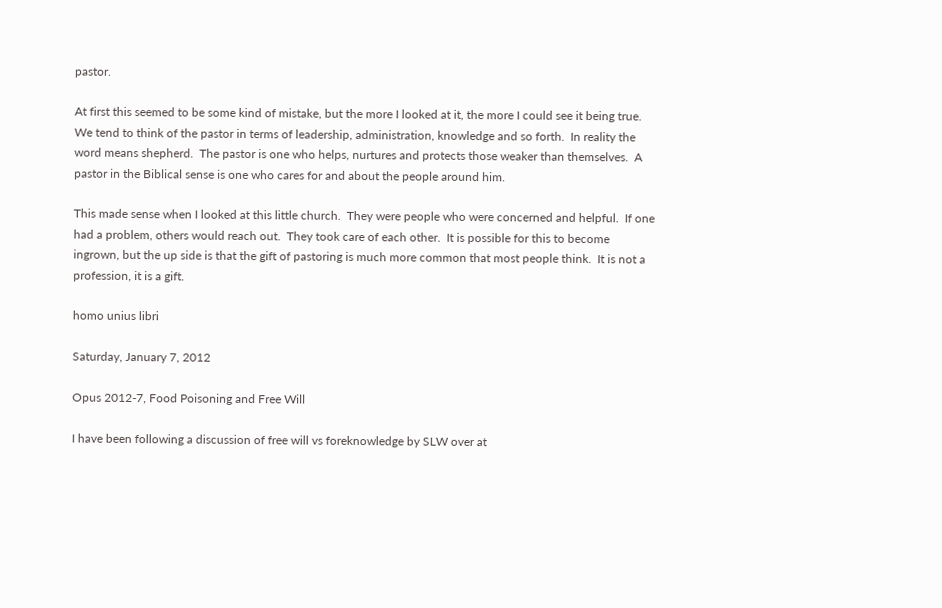pastor.

At first this seemed to be some kind of mistake, but the more I looked at it, the more I could see it being true.  We tend to think of the pastor in terms of leadership, administration, knowledge and so forth.  In reality the word means shepherd.  The pastor is one who helps, nurtures and protects those weaker than themselves.  A pastor in the Biblical sense is one who cares for and about the people around him.

This made sense when I looked at this little church.  They were people who were concerned and helpful.  If one had a problem, others would reach out.  They took care of each other.  It is possible for this to become ingrown, but the up side is that the gift of pastoring is much more common that most people think.  It is not a profession, it is a gift.

homo unius libri

Saturday, January 7, 2012

Opus 2012-7, Food Poisoning and Free Will

I have been following a discussion of free will vs foreknowledge by SLW over at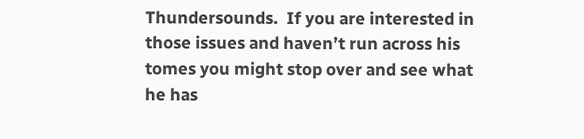Thundersounds.  If you are interested in those issues and haven’t run across his tomes you might stop over and see what he has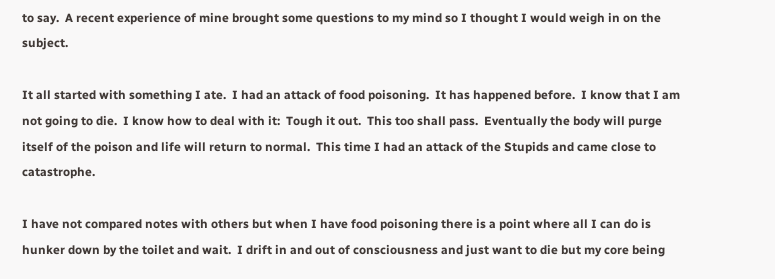to say.  A recent experience of mine brought some questions to my mind so I thought I would weigh in on the subject.

It all started with something I ate.  I had an attack of food poisoning.  It has happened before.  I know that I am not going to die.  I know how to deal with it:  Tough it out.  This too shall pass.  Eventually the body will purge itself of the poison and life will return to normal.  This time I had an attack of the Stupids and came close to catastrophe.

I have not compared notes with others but when I have food poisoning there is a point where all I can do is hunker down by the toilet and wait.  I drift in and out of consciousness and just want to die but my core being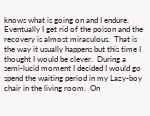knows what is going on and I endure.  Eventually I get rid of the poison and the recovery is almost miraculous.  That is the way it usually happens but this time I thought I would be clever.  During a semi-lucid moment I decided I would go spend the waiting period in my Lazy-boy chair in the living room.  On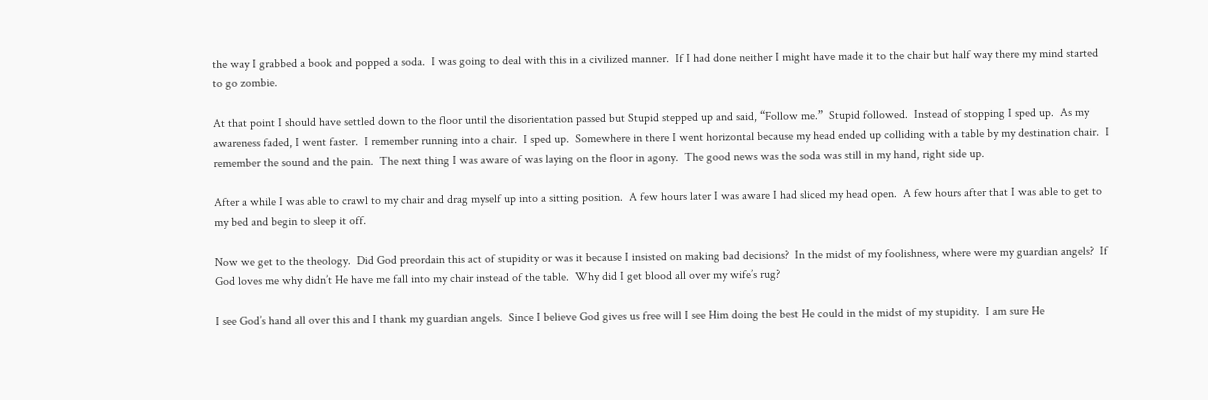the way I grabbed a book and popped a soda.  I was going to deal with this in a civilized manner.  If I had done neither I might have made it to the chair but half way there my mind started to go zombie.

At that point I should have settled down to the floor until the disorientation passed but Stupid stepped up and said, “Follow me.”  Stupid followed.  Instead of stopping I sped up.  As my awareness faded, I went faster.  I remember running into a chair.  I sped up.  Somewhere in there I went horizontal because my head ended up colliding with a table by my destination chair.  I remember the sound and the pain.  The next thing I was aware of was laying on the floor in agony.  The good news was the soda was still in my hand, right side up.

After a while I was able to crawl to my chair and drag myself up into a sitting position.  A few hours later I was aware I had sliced my head open.  A few hours after that I was able to get to my bed and begin to sleep it off.

Now we get to the theology.  Did God preordain this act of stupidity or was it because I insisted on making bad decisions?  In the midst of my foolishness, where were my guardian angels?  If God loves me why didn’t He have me fall into my chair instead of the table.  Why did I get blood all over my wife’s rug?

I see God’s hand all over this and I thank my guardian angels.  Since I believe God gives us free will I see Him doing the best He could in the midst of my stupidity.  I am sure He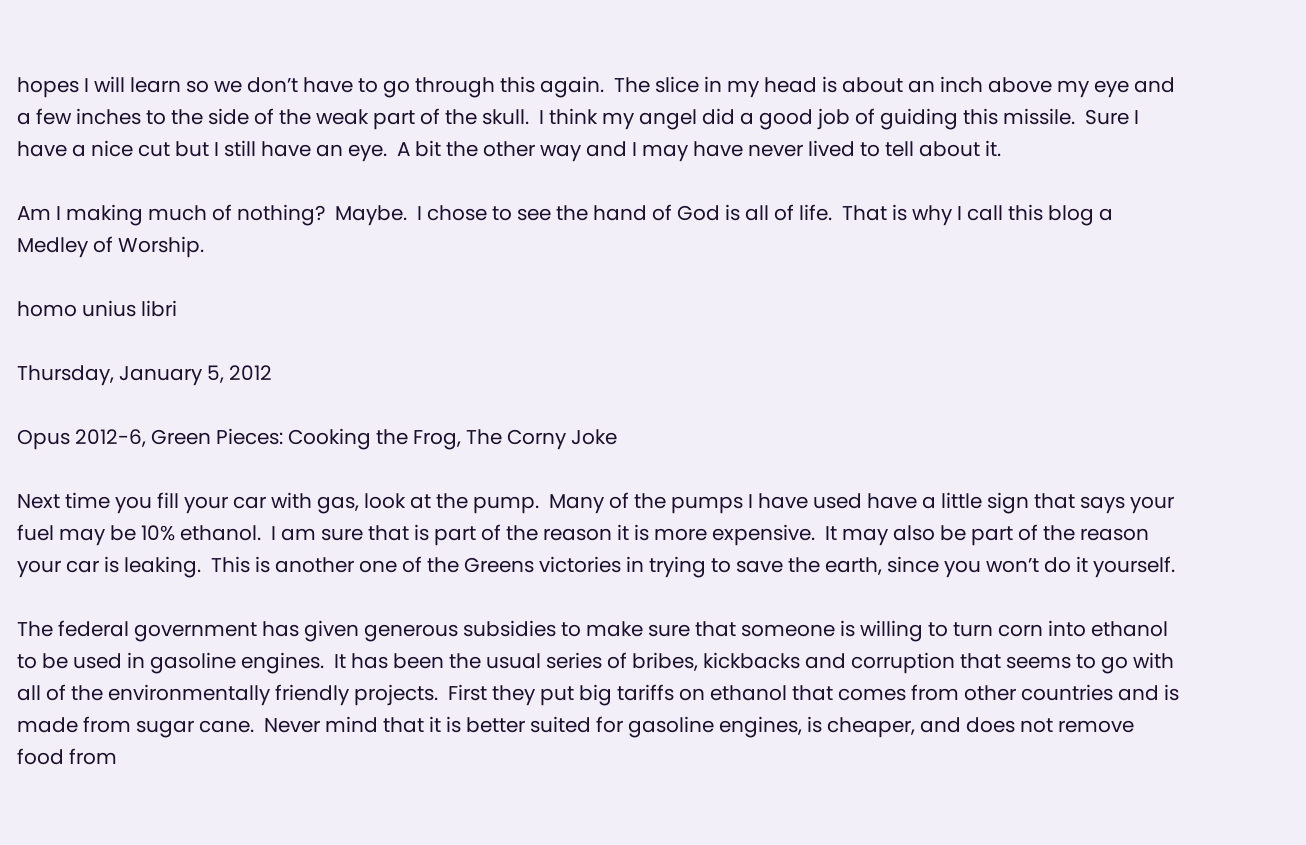hopes I will learn so we don’t have to go through this again.  The slice in my head is about an inch above my eye and a few inches to the side of the weak part of the skull.  I think my angel did a good job of guiding this missile.  Sure I have a nice cut but I still have an eye.  A bit the other way and I may have never lived to tell about it.

Am I making much of nothing?  Maybe.  I chose to see the hand of God is all of life.  That is why I call this blog a Medley of Worship.

homo unius libri

Thursday, January 5, 2012

Opus 2012-6, Green Pieces: Cooking the Frog, The Corny Joke

Next time you fill your car with gas, look at the pump.  Many of the pumps I have used have a little sign that says your fuel may be 10% ethanol.  I am sure that is part of the reason it is more expensive.  It may also be part of the reason your car is leaking.  This is another one of the Greens victories in trying to save the earth, since you won’t do it yourself.

The federal government has given generous subsidies to make sure that someone is willing to turn corn into ethanol to be used in gasoline engines.  It has been the usual series of bribes, kickbacks and corruption that seems to go with all of the environmentally friendly projects.  First they put big tariffs on ethanol that comes from other countries and is made from sugar cane.  Never mind that it is better suited for gasoline engines, is cheaper, and does not remove food from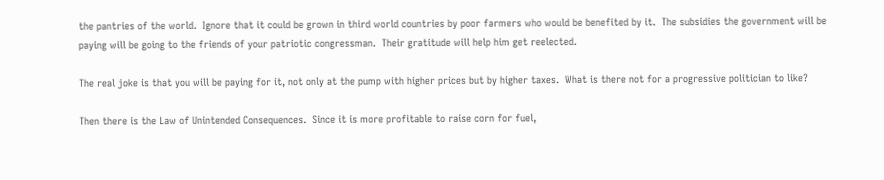the pantries of the world.  Ignore that it could be grown in third world countries by poor farmers who would be benefited by it.  The subsidies the government will be paying will be going to the friends of your patriotic congressman.  Their gratitude will help him get reelected.

The real joke is that you will be paying for it, not only at the pump with higher prices but by higher taxes.  What is there not for a progressive politician to like?

Then there is the Law of Unintended Consequences.  Since it is more profitable to raise corn for fuel,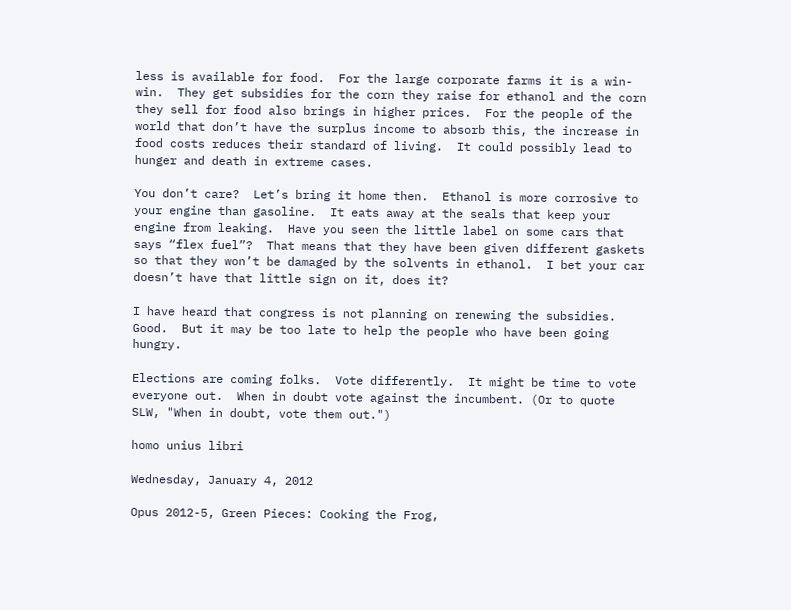less is available for food.  For the large corporate farms it is a win-win.  They get subsidies for the corn they raise for ethanol and the corn they sell for food also brings in higher prices.  For the people of the world that don’t have the surplus income to absorb this, the increase in food costs reduces their standard of living.  It could possibly lead to hunger and death in extreme cases.

You don’t care?  Let’s bring it home then.  Ethanol is more corrosive to your engine than gasoline.  It eats away at the seals that keep your engine from leaking.  Have you seen the little label on some cars that says “flex fuel”?  That means that they have been given different gaskets so that they won’t be damaged by the solvents in ethanol.  I bet your car doesn’t have that little sign on it, does it?

I have heard that congress is not planning on renewing the subsidies.  Good.  But it may be too late to help the people who have been going hungry.

Elections are coming folks.  Vote differently.  It might be time to vote everyone out.  When in doubt vote against the incumbent. (Or to quote SLW, "When in doubt, vote them out.")

homo unius libri

Wednesday, January 4, 2012

Opus 2012-5, Green Pieces: Cooking the Frog,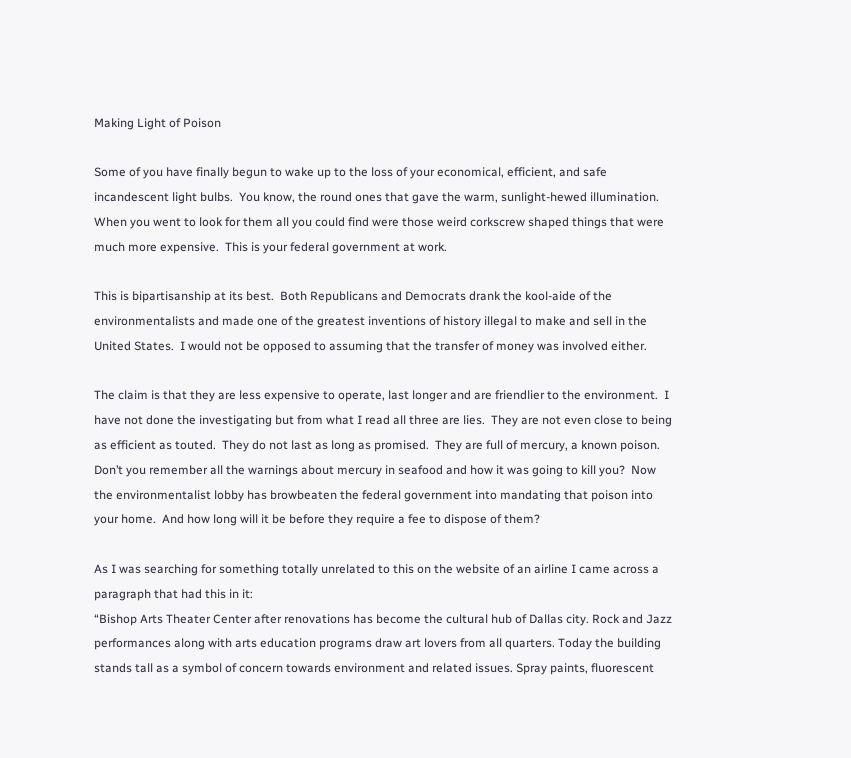Making Light of Poison

Some of you have finally begun to wake up to the loss of your economical, efficient, and safe incandescent light bulbs.  You know, the round ones that gave the warm, sunlight-hewed illumination.  When you went to look for them all you could find were those weird corkscrew shaped things that were much more expensive.  This is your federal government at work.

This is bipartisanship at its best.  Both Republicans and Democrats drank the kool-aide of the environmentalists and made one of the greatest inventions of history illegal to make and sell in the United States.  I would not be opposed to assuming that the transfer of money was involved either.

The claim is that they are less expensive to operate, last longer and are friendlier to the environment.  I have not done the investigating but from what I read all three are lies.  They are not even close to being as efficient as touted.  They do not last as long as promised.  They are full of mercury, a known poison.  Don’t you remember all the warnings about mercury in seafood and how it was going to kill you?  Now the environmentalist lobby has browbeaten the federal government into mandating that poison into your home.  And how long will it be before they require a fee to dispose of them?

As I was searching for something totally unrelated to this on the website of an airline I came across a paragraph that had this in it:
“Bishop Arts Theater Center after renovations has become the cultural hub of Dallas city. Rock and Jazz performances along with arts education programs draw art lovers from all quarters. Today the building stands tall as a symbol of concern towards environment and related issues. Spray paints, fluorescent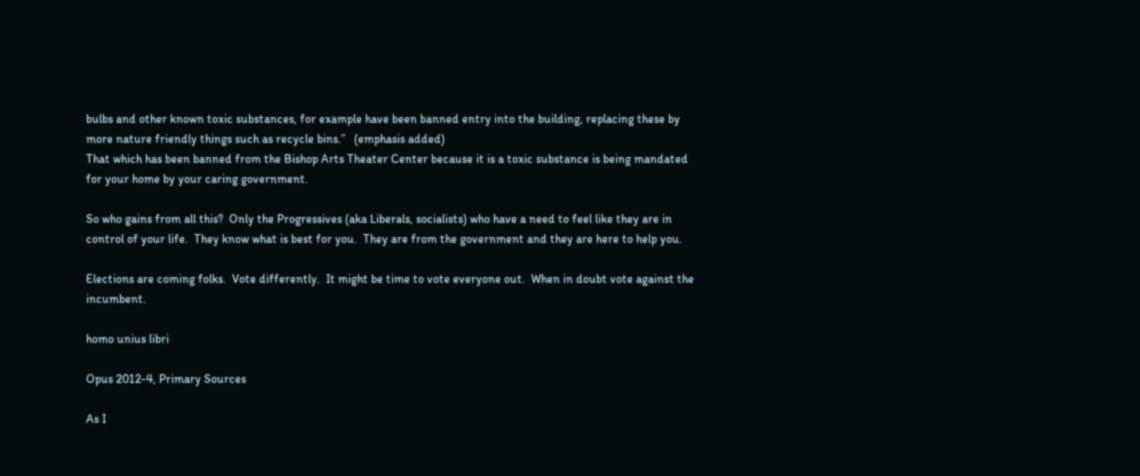bulbs and other known toxic substances, for example have been banned entry into the building, replacing these by more nature friendly things such as recycle bins.”   (emphasis added)
That which has been banned from the Bishop Arts Theater Center because it is a toxic substance is being mandated for your home by your caring government.

So who gains from all this?  Only the Progressives (aka Liberals, socialists) who have a need to feel like they are in control of your life.  They know what is best for you.  They are from the government and they are here to help you.

Elections are coming folks.  Vote differently.  It might be time to vote everyone out.  When in doubt vote against the incumbent.

homo unius libri

Opus 2012-4, Primary Sources

As I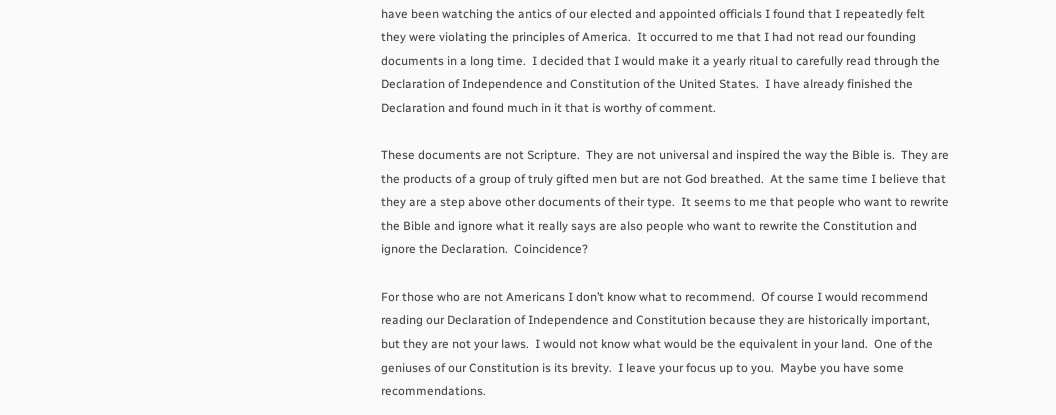have been watching the antics of our elected and appointed officials I found that I repeatedly felt they were violating the principles of America.  It occurred to me that I had not read our founding documents in a long time.  I decided that I would make it a yearly ritual to carefully read through the Declaration of Independence and Constitution of the United States.  I have already finished the Declaration and found much in it that is worthy of comment.

These documents are not Scripture.  They are not universal and inspired the way the Bible is.  They are the products of a group of truly gifted men but are not God breathed.  At the same time I believe that they are a step above other documents of their type.  It seems to me that people who want to rewrite the Bible and ignore what it really says are also people who want to rewrite the Constitution and ignore the Declaration.  Coincidence?

For those who are not Americans I don’t know what to recommend.  Of course I would recommend reading our Declaration of Independence and Constitution because they are historically important, but they are not your laws.  I would not know what would be the equivalent in your land.  One of the geniuses of our Constitution is its brevity.  I leave your focus up to you.  Maybe you have some recommendations.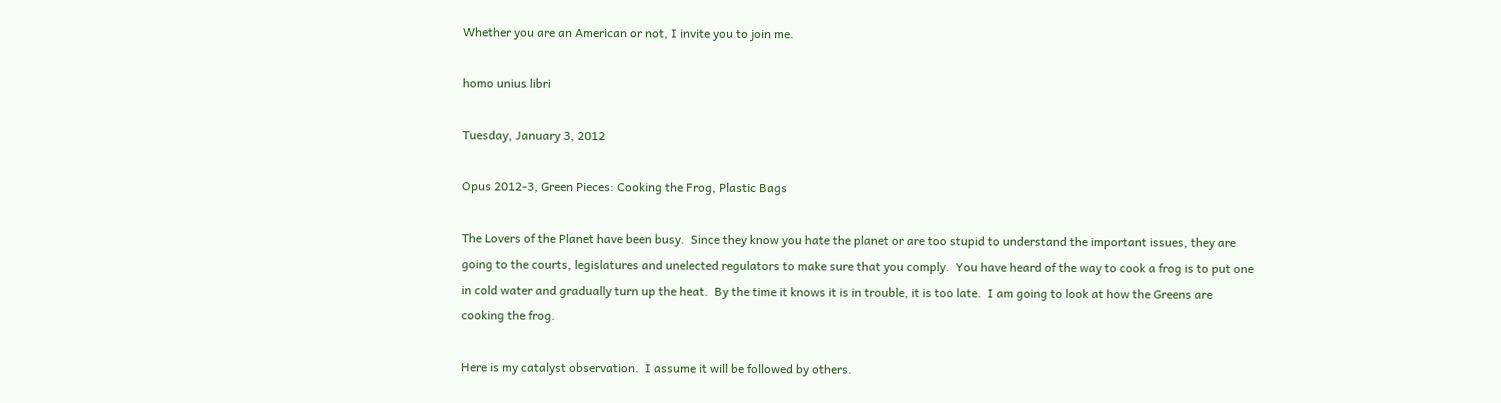Whether you are an American or not, I invite you to join me.

homo unius libri

Tuesday, January 3, 2012

Opus 2012-3, Green Pieces: Cooking the Frog, Plastic Bags

The Lovers of the Planet have been busy.  Since they know you hate the planet or are too stupid to understand the important issues, they are going to the courts, legislatures and unelected regulators to make sure that you comply.  You have heard of the way to cook a frog is to put one in cold water and gradually turn up the heat.  By the time it knows it is in trouble, it is too late.  I am going to look at how the Greens are cooking the frog.

Here is my catalyst observation.  I assume it will be followed by others.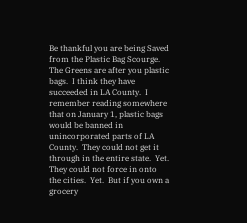Be thankful you are being Saved from the Plastic Bag Scourge.  The Greens are after you plastic bags.  I think they have succeeded in LA County.  I remember reading somewhere that on January 1, plastic bags would be banned in unincorporated parts of LA County.  They could not get it through in the entire state.  Yet.  They could not force in onto the cities.  Yet.  But if you own a grocery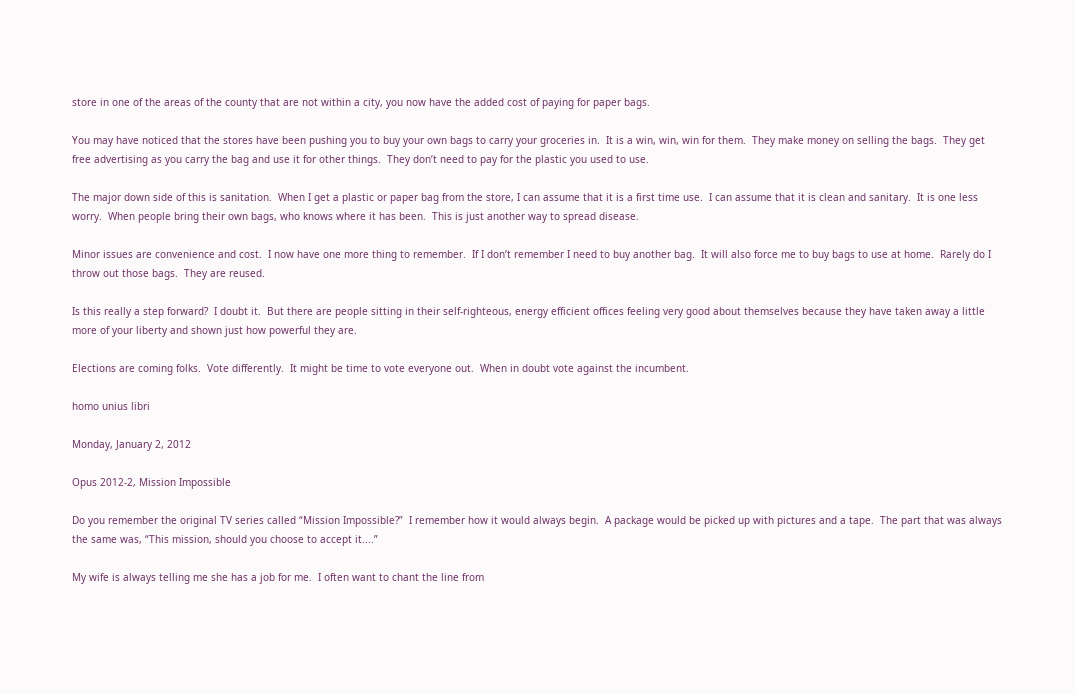store in one of the areas of the county that are not within a city, you now have the added cost of paying for paper bags.

You may have noticed that the stores have been pushing you to buy your own bags to carry your groceries in.  It is a win, win, win for them.  They make money on selling the bags.  They get free advertising as you carry the bag and use it for other things.  They don’t need to pay for the plastic you used to use.

The major down side of this is sanitation.  When I get a plastic or paper bag from the store, I can assume that it is a first time use.  I can assume that it is clean and sanitary.  It is one less worry.  When people bring their own bags, who knows where it has been.  This is just another way to spread disease.

Minor issues are convenience and cost.  I now have one more thing to remember.  If I don’t remember I need to buy another bag.  It will also force me to buy bags to use at home.  Rarely do I throw out those bags.  They are reused.

Is this really a step forward?  I doubt it.  But there are people sitting in their self-righteous, energy efficient offices feeling very good about themselves because they have taken away a little more of your liberty and shown just how powerful they are.

Elections are coming folks.  Vote differently.  It might be time to vote everyone out.  When in doubt vote against the incumbent.

homo unius libri

Monday, January 2, 2012

Opus 2012-2, Mission Impossible

Do you remember the original TV series called “Mission Impossible?”  I remember how it would always begin.  A package would be picked up with pictures and a tape.  The part that was always the same was, “This mission, should you choose to accept it....”

My wife is always telling me she has a job for me.  I often want to chant the line from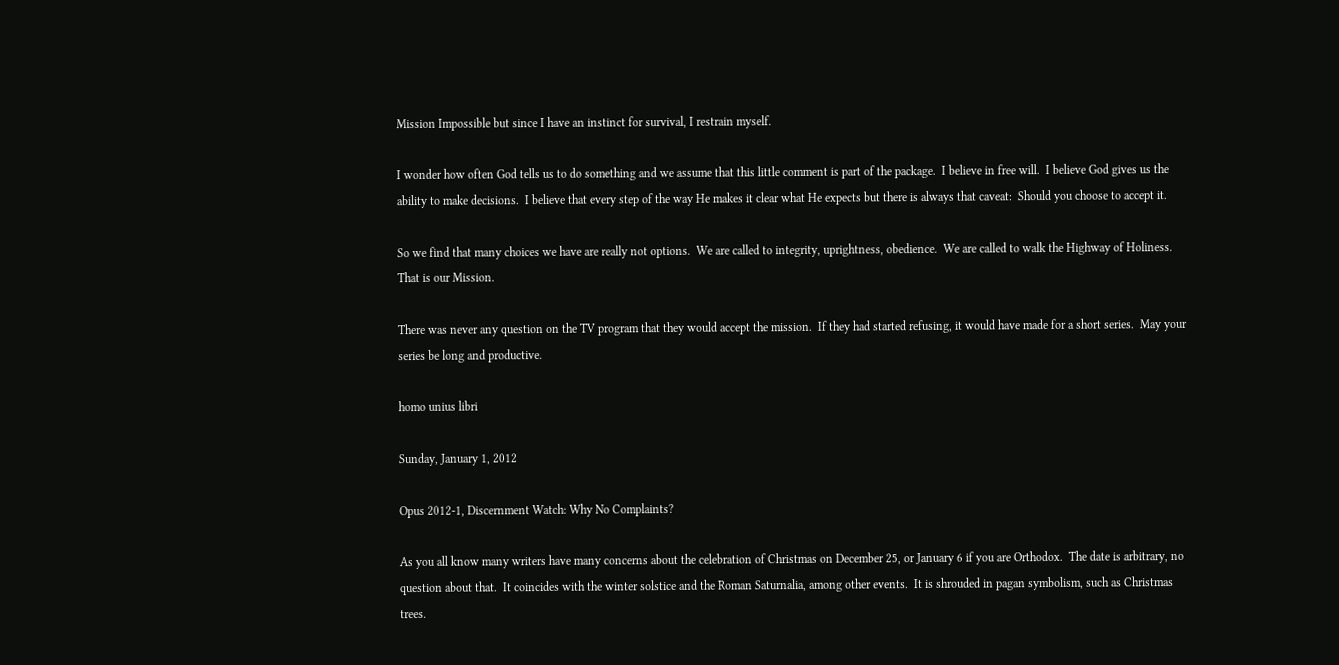Mission Impossible but since I have an instinct for survival, I restrain myself.

I wonder how often God tells us to do something and we assume that this little comment is part of the package.  I believe in free will.  I believe God gives us the ability to make decisions.  I believe that every step of the way He makes it clear what He expects but there is always that caveat:  Should you choose to accept it.

So we find that many choices we have are really not options.  We are called to integrity, uprightness, obedience.  We are called to walk the Highway of Holiness.  That is our Mission.

There was never any question on the TV program that they would accept the mission.  If they had started refusing, it would have made for a short series.  May your series be long and productive.

homo unius libri

Sunday, January 1, 2012

Opus 2012-1, Discernment Watch: Why No Complaints?

As you all know many writers have many concerns about the celebration of Christmas on December 25, or January 6 if you are Orthodox.  The date is arbitrary, no question about that.  It coincides with the winter solstice and the Roman Saturnalia, among other events.  It is shrouded in pagan symbolism, such as Christmas trees.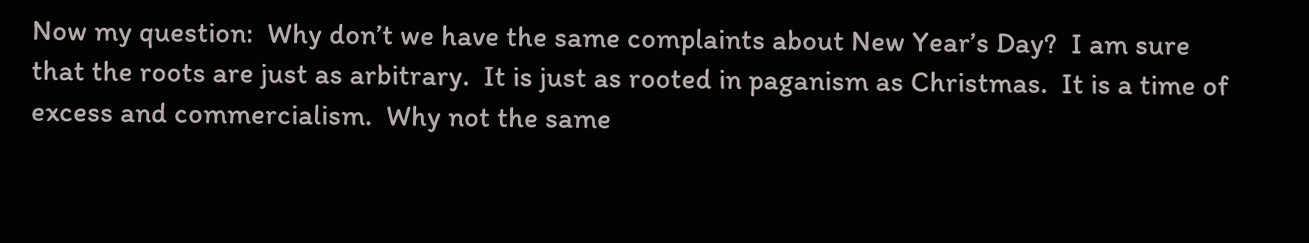Now my question:  Why don’t we have the same complaints about New Year’s Day?  I am sure that the roots are just as arbitrary.  It is just as rooted in paganism as Christmas.  It is a time of excess and commercialism.  Why not the same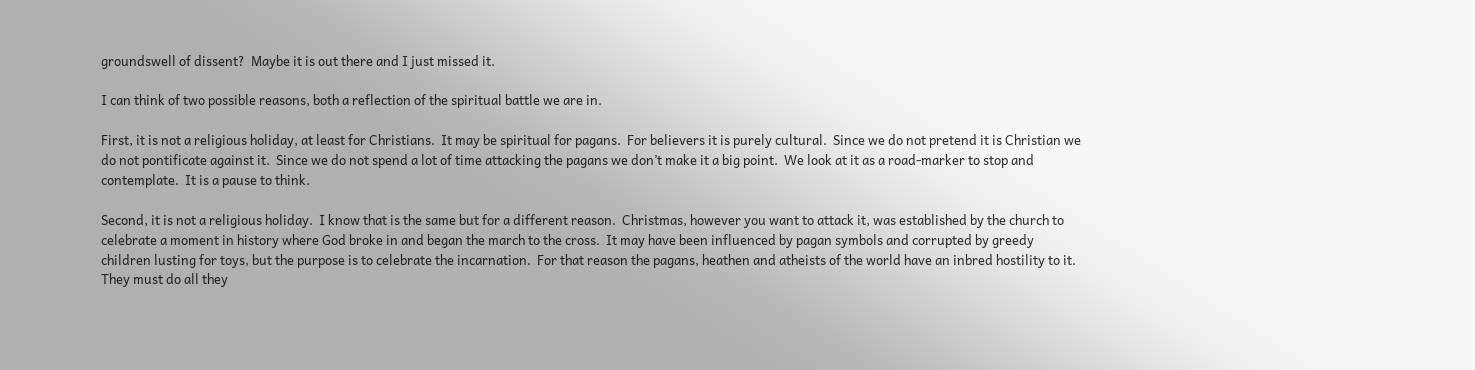groundswell of dissent?  Maybe it is out there and I just missed it.

I can think of two possible reasons, both a reflection of the spiritual battle we are in.

First, it is not a religious holiday, at least for Christians.  It may be spiritual for pagans.  For believers it is purely cultural.  Since we do not pretend it is Christian we do not pontificate against it.  Since we do not spend a lot of time attacking the pagans we don’t make it a big point.  We look at it as a road-marker to stop and contemplate.  It is a pause to think.

Second, it is not a religious holiday.  I know that is the same but for a different reason.  Christmas, however you want to attack it, was established by the church to celebrate a moment in history where God broke in and began the march to the cross.  It may have been influenced by pagan symbols and corrupted by greedy children lusting for toys, but the purpose is to celebrate the incarnation.  For that reason the pagans, heathen and atheists of the world have an inbred hostility to it.  They must do all they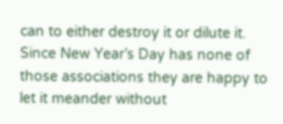can to either destroy it or dilute it.  Since New Year’s Day has none of those associations they are happy to let it meander without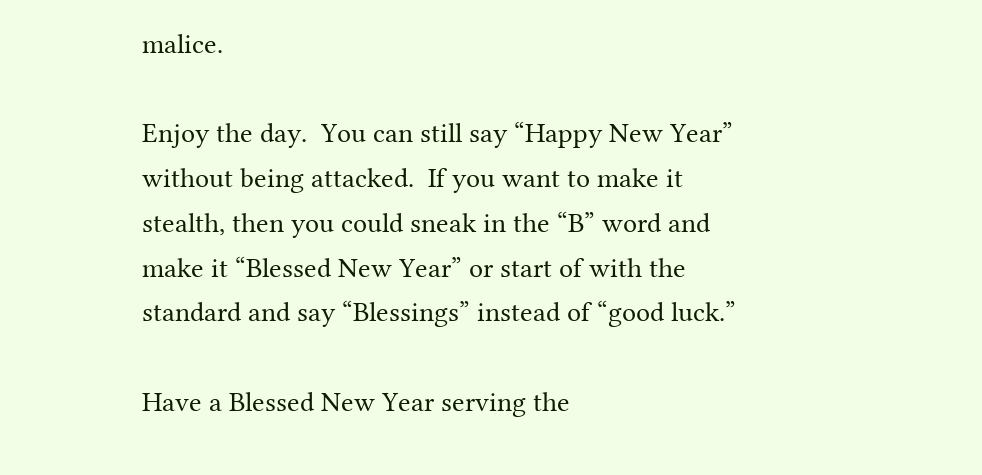malice.

Enjoy the day.  You can still say “Happy New Year” without being attacked.  If you want to make it stealth, then you could sneak in the “B” word and make it “Blessed New Year” or start of with the standard and say “Blessings” instead of “good luck.”

Have a Blessed New Year serving the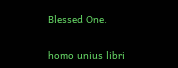Blessed One.

homo unius libri